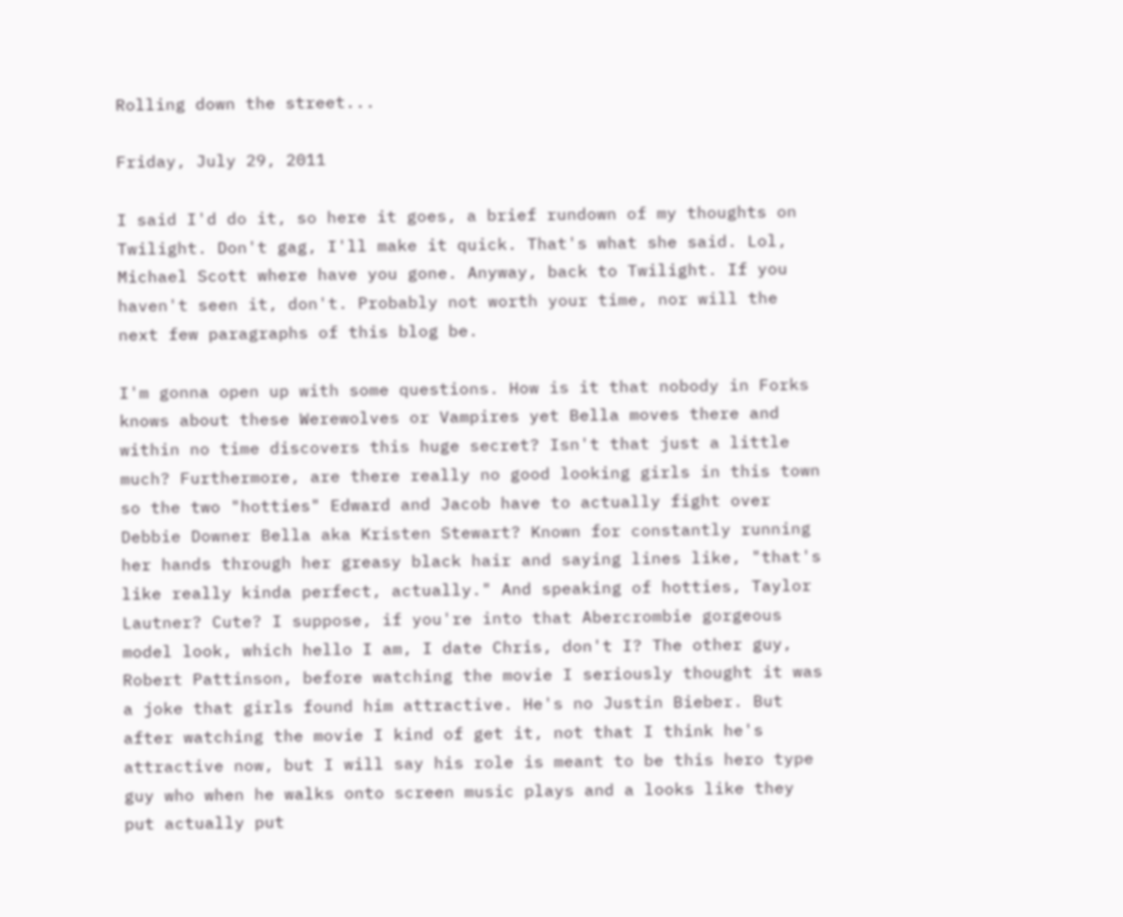Rolling down the street...

Friday, July 29, 2011

I said I'd do it, so here it goes, a brief rundown of my thoughts on Twilight. Don't gag, I'll make it quick. That's what she said. Lol, Michael Scott where have you gone. Anyway, back to Twilight. If you haven't seen it, don't. Probably not worth your time, nor will the next few paragraphs of this blog be.

I'm gonna open up with some questions. How is it that nobody in Forks knows about these Werewolves or Vampires yet Bella moves there and within no time discovers this huge secret? Isn't that just a little much? Furthermore, are there really no good looking girls in this town so the two "hotties" Edward and Jacob have to actually fight over Debbie Downer Bella aka Kristen Stewart? Known for constantly running her hands through her greasy black hair and saying lines like, "that's like really kinda perfect, actually." And speaking of hotties, Taylor Lautner? Cute? I suppose, if you're into that Abercrombie gorgeous model look, which hello I am, I date Chris, don't I? The other guy, Robert Pattinson, before watching the movie I seriously thought it was a joke that girls found him attractive. He's no Justin Bieber. But after watching the movie I kind of get it, not that I think he's attractive now, but I will say his role is meant to be this hero type guy who when he walks onto screen music plays and a looks like they put actually put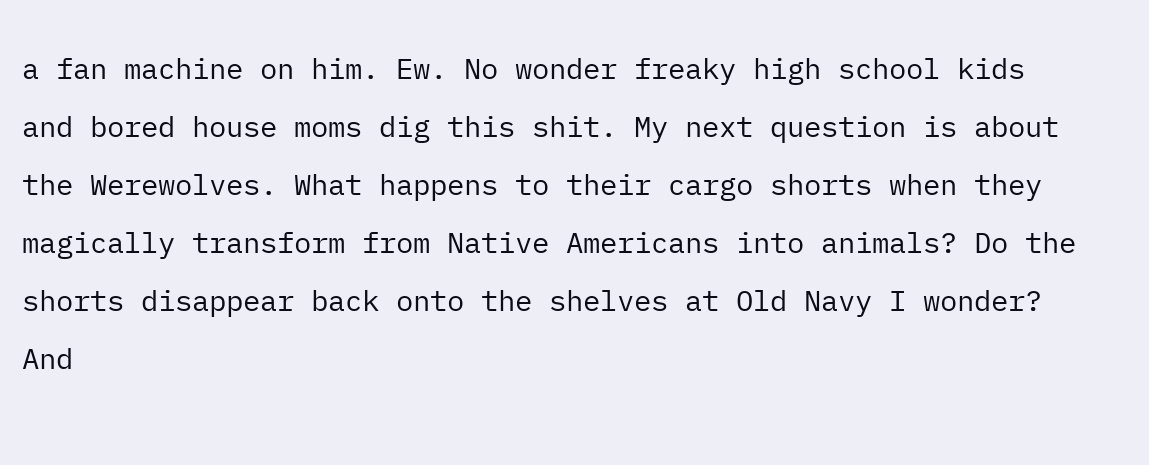a fan machine on him. Ew. No wonder freaky high school kids and bored house moms dig this shit. My next question is about the Werewolves. What happens to their cargo shorts when they magically transform from Native Americans into animals? Do the shorts disappear back onto the shelves at Old Navy I wonder? And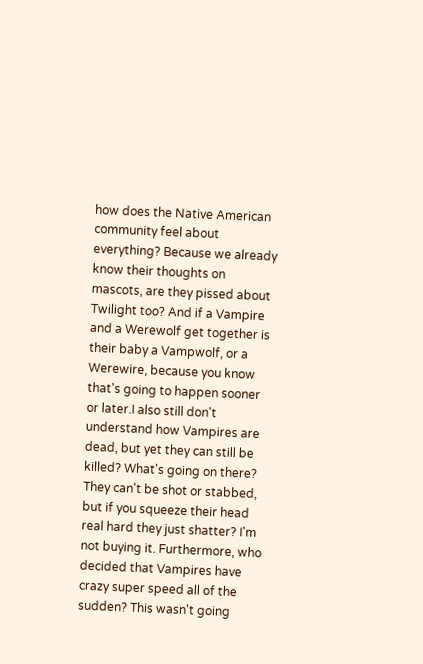how does the Native American community feel about everything? Because we already know their thoughts on mascots, are they pissed about Twilight too? And if a Vampire and a Werewolf get together is their baby a Vampwolf, or a Werewire, because you know that's going to happen sooner or later.I also still don't understand how Vampires are dead, but yet they can still be killed? What's going on there? They can't be shot or stabbed, but if you squeeze their head real hard they just shatter? I'm not buying it. Furthermore, who decided that Vampires have crazy super speed all of the sudden? This wasn't going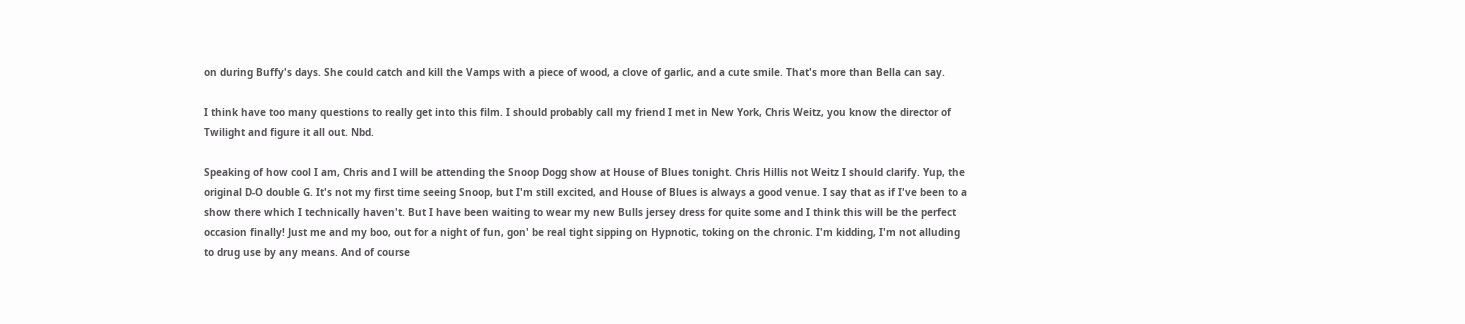on during Buffy's days. She could catch and kill the Vamps with a piece of wood, a clove of garlic, and a cute smile. That's more than Bella can say.

I think have too many questions to really get into this film. I should probably call my friend I met in New York, Chris Weitz, you know the director of Twilight and figure it all out. Nbd.

Speaking of how cool I am, Chris and I will be attending the Snoop Dogg show at House of Blues tonight. Chris Hillis not Weitz I should clarify. Yup, the original D-O double G. It's not my first time seeing Snoop, but I'm still excited, and House of Blues is always a good venue. I say that as if I've been to a show there which I technically haven't. But I have been waiting to wear my new Bulls jersey dress for quite some and I think this will be the perfect occasion finally! Just me and my boo, out for a night of fun, gon' be real tight sipping on Hypnotic, toking on the chronic. I'm kidding, I'm not alluding to drug use by any means. And of course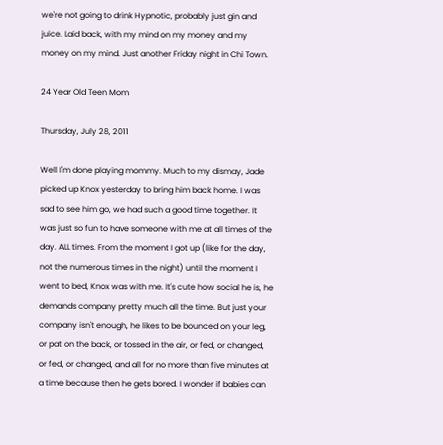we're not going to drink Hypnotic, probably just gin and juice. Laid back, with my mind on my money and my money on my mind. Just another Friday night in Chi Town.

24 Year Old Teen Mom

Thursday, July 28, 2011

Well I'm done playing mommy. Much to my dismay, Jade picked up Knox yesterday to bring him back home. I was sad to see him go, we had such a good time together. It was just so fun to have someone with me at all times of the day. ALL times. From the moment I got up (like for the day, not the numerous times in the night) until the moment I went to bed, Knox was with me. It's cute how social he is, he demands company pretty much all the time. But just your company isn't enough, he likes to be bounced on your leg, or pat on the back, or tossed in the air, or fed, or changed, or fed, or changed, and all for no more than five minutes at a time because then he gets bored. I wonder if babies can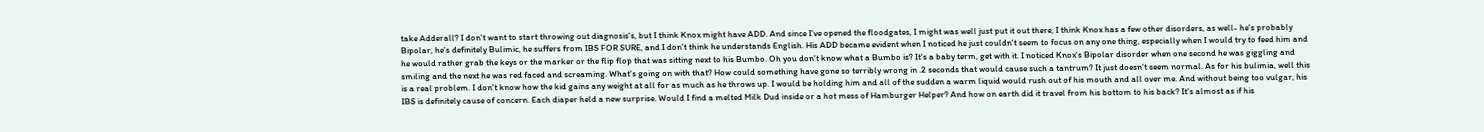take Adderall? I don't want to start throwing out diagnosis's, but I think Knox might have ADD. And since I've opened the floodgates, I might was well just put it out there, I think Knox has a few other disorders, as well- he's probably Bipolar, he's definitely Bulimic, he suffers from IBS FOR SURE, and I don't think he understands English. His ADD became evident when I noticed he just couldn't seem to focus on any one thing, especially when I would try to feed him and he would rather grab the keys or the marker or the flip flop that was sitting next to his Bumbo. Oh you don't know what a Bumbo is? It's a baby term, get with it. I noticed Knox's Bipolar disorder when one second he was giggling and smiling and the next he was red faced and screaming. What's going on with that? How could something have gone so terribly wrong in .2 seconds that would cause such a tantrum? It just doesn't seem normal. As for his bulimia, well this is a real problem. I don't know how the kid gains any weight at all for as much as he throws up. I would be holding him and all of the sudden a warm liquid would rush out of his mouth and all over me. And without being too vulgar, his IBS is definitely cause of concern. Each diaper held a new surprise. Would I find a melted Milk Dud inside or a hot mess of Hamburger Helper? And how on earth did it travel from his bottom to his back? It's almost as if his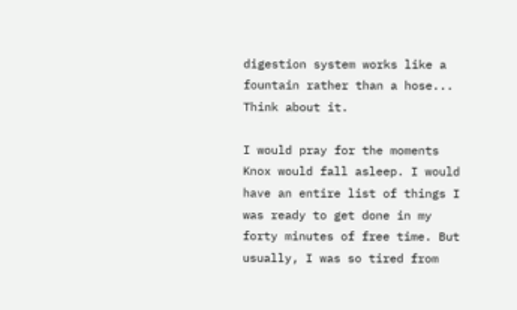digestion system works like a fountain rather than a hose... Think about it.

I would pray for the moments Knox would fall asleep. I would have an entire list of things I was ready to get done in my forty minutes of free time. But usually, I was so tired from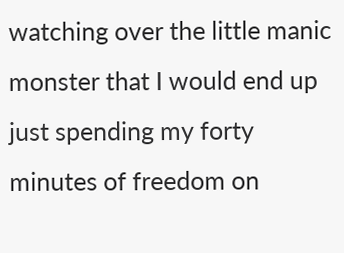watching over the little manic monster that I would end up just spending my forty minutes of freedom on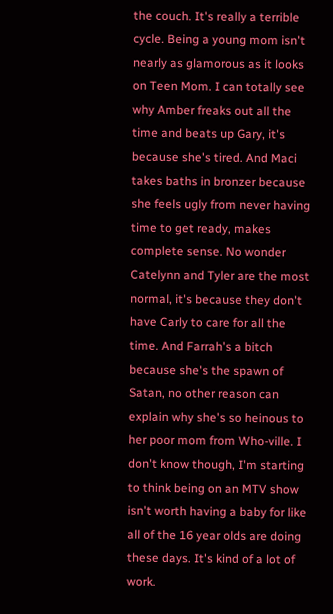the couch. It's really a terrible cycle. Being a young mom isn't nearly as glamorous as it looks on Teen Mom. I can totally see why Amber freaks out all the time and beats up Gary, it's because she's tired. And Maci takes baths in bronzer because she feels ugly from never having time to get ready, makes complete sense. No wonder Catelynn and Tyler are the most normal, it's because they don't have Carly to care for all the time. And Farrah's a bitch because she's the spawn of Satan, no other reason can explain why she's so heinous to her poor mom from Who-ville. I don't know though, I'm starting to think being on an MTV show isn't worth having a baby for like all of the 16 year olds are doing these days. It's kind of a lot of work.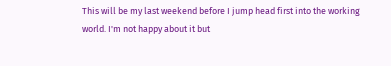This will be my last weekend before I jump head first into the working world. I'm not happy about it but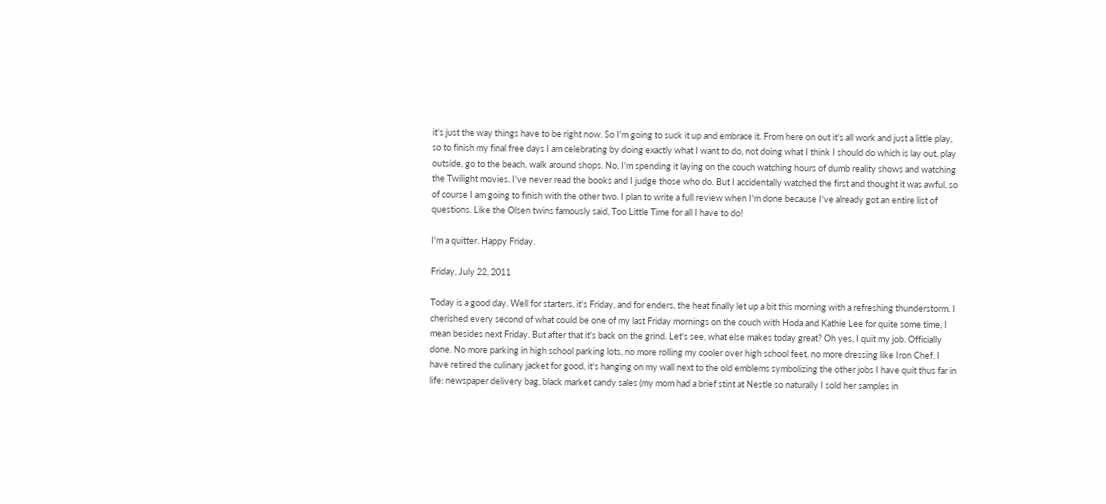it's just the way things have to be right now. So I'm going to suck it up and embrace it. From here on out it's all work and just a little play, so to finish my final free days I am celebrating by doing exactly what I want to do, not doing what I think I should do which is lay out, play outside, go to the beach, walk around shops. No, I'm spending it laying on the couch watching hours of dumb reality shows and watching the Twilight movies. I've never read the books and I judge those who do. But I accidentally watched the first and thought it was awful, so of course I am going to finish with the other two. I plan to write a full review when I'm done because I've already got an entire list of questions. Like the Olsen twins famously said, Too Little Time for all I have to do!

I'm a quitter. Happy Friday.

Friday, July 22, 2011

Today is a good day. Well for starters, it's Friday, and for enders, the heat finally let up a bit this morning with a refreshing thunderstorm. I cherished every second of what could be one of my last Friday mornings on the couch with Hoda and Kathie Lee for quite some time, I mean besides next Friday. But after that it's back on the grind. Let's see, what else makes today great? Oh yes, I quit my job. Officially done. No more parking in high school parking lots, no more rolling my cooler over high school feet, no more dressing like Iron Chef. I have retired the culinary jacket for good, it's hanging on my wall next to the old emblems symbolizing the other jobs I have quit thus far in life: newspaper delivery bag, black market candy sales (my mom had a brief stint at Nestle so naturally I sold her samples in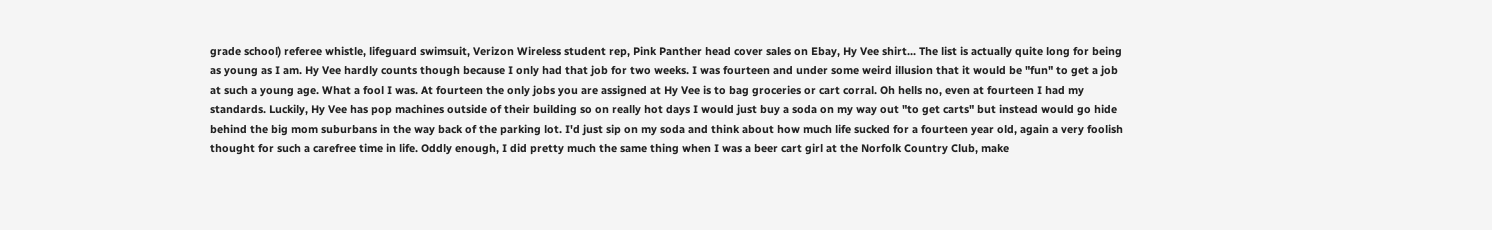grade school) referee whistle, lifeguard swimsuit, Verizon Wireless student rep, Pink Panther head cover sales on Ebay, Hy Vee shirt... The list is actually quite long for being as young as I am. Hy Vee hardly counts though because I only had that job for two weeks. I was fourteen and under some weird illusion that it would be "fun" to get a job at such a young age. What a fool I was. At fourteen the only jobs you are assigned at Hy Vee is to bag groceries or cart corral. Oh hells no, even at fourteen I had my standards. Luckily, Hy Vee has pop machines outside of their building so on really hot days I would just buy a soda on my way out "to get carts" but instead would go hide behind the big mom suburbans in the way back of the parking lot. I'd just sip on my soda and think about how much life sucked for a fourteen year old, again a very foolish thought for such a carefree time in life. Oddly enough, I did pretty much the same thing when I was a beer cart girl at the Norfolk Country Club, make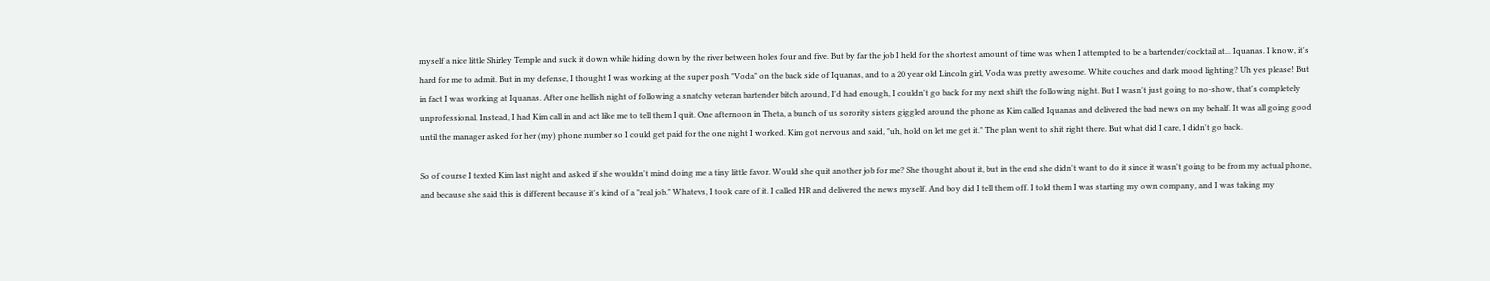myself a nice little Shirley Temple and suck it down while hiding down by the river between holes four and five. But by far the job I held for the shortest amount of time was when I attempted to be a bartender/cocktail at... Iquanas. I know, it's hard for me to admit. But in my defense, I thought I was working at the super posh "Voda" on the back side of Iquanas, and to a 20 year old Lincoln girl, Voda was pretty awesome. White couches and dark mood lighting? Uh yes please! But in fact I was working at Iquanas. After one hellish night of following a snatchy veteran bartender bitch around, I'd had enough, I couldn't go back for my next shift the following night. But I wasn't just going to no-show, that's completely unprofessional. Instead, I had Kim call in and act like me to tell them I quit. One afternoon in Theta, a bunch of us sorority sisters giggled around the phone as Kim called Iquanas and delivered the bad news on my behalf. It was all going good until the manager asked for her (my) phone number so I could get paid for the one night I worked. Kim got nervous and said, "uh, hold on let me get it." The plan went to shit right there. But what did I care, I didn't go back.

So of course I texted Kim last night and asked if she wouldn't mind doing me a tiny little favor. Would she quit another job for me? She thought about it, but in the end she didn't want to do it since it wasn't going to be from my actual phone, and because she said this is different because it's kind of a "real job." Whatevs, I took care of it. I called HR and delivered the news myself. And boy did I tell them off. I told them I was starting my own company, and I was taking my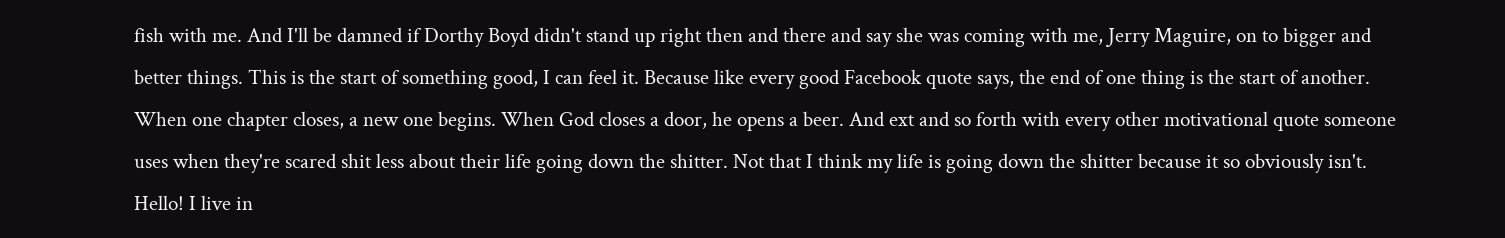fish with me. And I'll be damned if Dorthy Boyd didn't stand up right then and there and say she was coming with me, Jerry Maguire, on to bigger and better things. This is the start of something good, I can feel it. Because like every good Facebook quote says, the end of one thing is the start of another. When one chapter closes, a new one begins. When God closes a door, he opens a beer. And ext and so forth with every other motivational quote someone uses when they're scared shit less about their life going down the shitter. Not that I think my life is going down the shitter because it so obviously isn't. Hello! I live in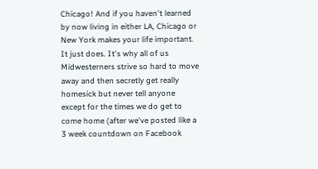Chicago! And if you haven't learned by now living in either LA, Chicago or New York makes your life important. It just does. It's why all of us Midwesterners strive so hard to move away and then secretly get really homesick but never tell anyone except for the times we do get to come home (after we've posted like a 3 week countdown on Facebook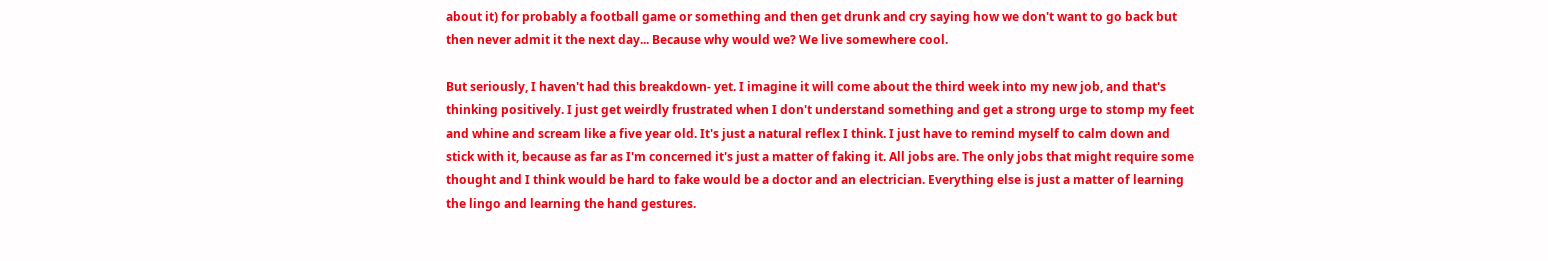about it) for probably a football game or something and then get drunk and cry saying how we don't want to go back but then never admit it the next day... Because why would we? We live somewhere cool.

But seriously, I haven't had this breakdown- yet. I imagine it will come about the third week into my new job, and that's thinking positively. I just get weirdly frustrated when I don't understand something and get a strong urge to stomp my feet and whine and scream like a five year old. It's just a natural reflex I think. I just have to remind myself to calm down and stick with it, because as far as I'm concerned it's just a matter of faking it. All jobs are. The only jobs that might require some thought and I think would be hard to fake would be a doctor and an electrician. Everything else is just a matter of learning the lingo and learning the hand gestures.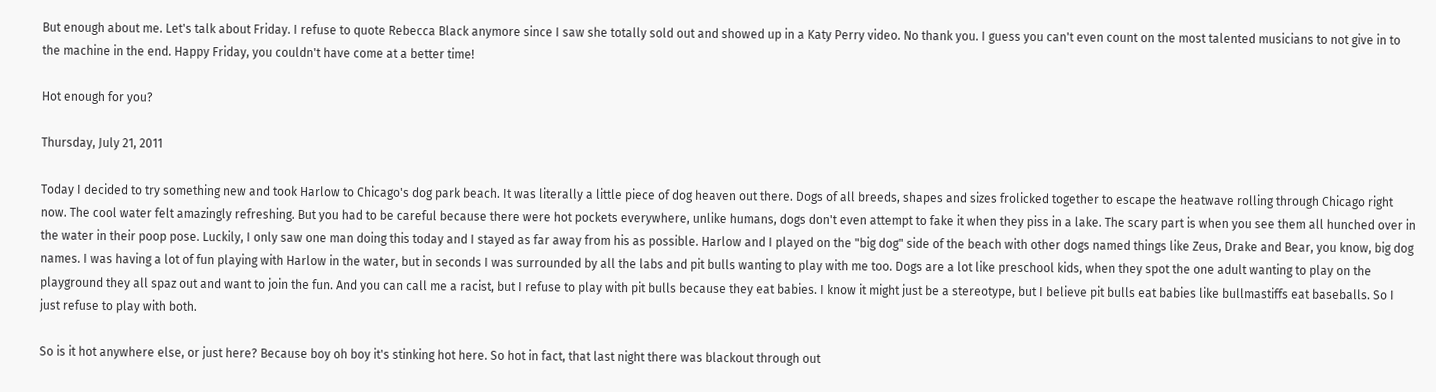But enough about me. Let's talk about Friday. I refuse to quote Rebecca Black anymore since I saw she totally sold out and showed up in a Katy Perry video. No thank you. I guess you can't even count on the most talented musicians to not give in to the machine in the end. Happy Friday, you couldn't have come at a better time!

Hot enough for you?

Thursday, July 21, 2011

Today I decided to try something new and took Harlow to Chicago's dog park beach. It was literally a little piece of dog heaven out there. Dogs of all breeds, shapes and sizes frolicked together to escape the heatwave rolling through Chicago right now. The cool water felt amazingly refreshing. But you had to be careful because there were hot pockets everywhere, unlike humans, dogs don't even attempt to fake it when they piss in a lake. The scary part is when you see them all hunched over in the water in their poop pose. Luckily, I only saw one man doing this today and I stayed as far away from his as possible. Harlow and I played on the "big dog" side of the beach with other dogs named things like Zeus, Drake and Bear, you know, big dog names. I was having a lot of fun playing with Harlow in the water, but in seconds I was surrounded by all the labs and pit bulls wanting to play with me too. Dogs are a lot like preschool kids, when they spot the one adult wanting to play on the playground they all spaz out and want to join the fun. And you can call me a racist, but I refuse to play with pit bulls because they eat babies. I know it might just be a stereotype, but I believe pit bulls eat babies like bullmastiffs eat baseballs. So I just refuse to play with both.

So is it hot anywhere else, or just here? Because boy oh boy it's stinking hot here. So hot in fact, that last night there was blackout through out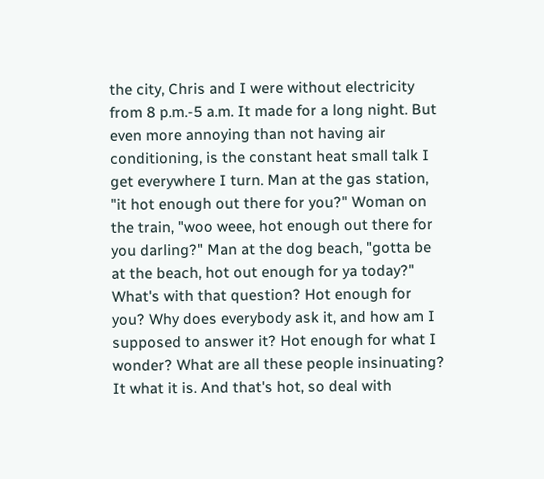the city, Chris and I were without electricity from 8 p.m.-5 a.m. It made for a long night. But even more annoying than not having air conditioning, is the constant heat small talk I get everywhere I turn. Man at the gas station, "it hot enough out there for you?" Woman on the train, "woo weee, hot enough out there for you darling?" Man at the dog beach, "gotta be at the beach, hot out enough for ya today?" What's with that question? Hot enough for you? Why does everybody ask it, and how am I supposed to answer it? Hot enough for what I wonder? What are all these people insinuating? It what it is. And that's hot, so deal with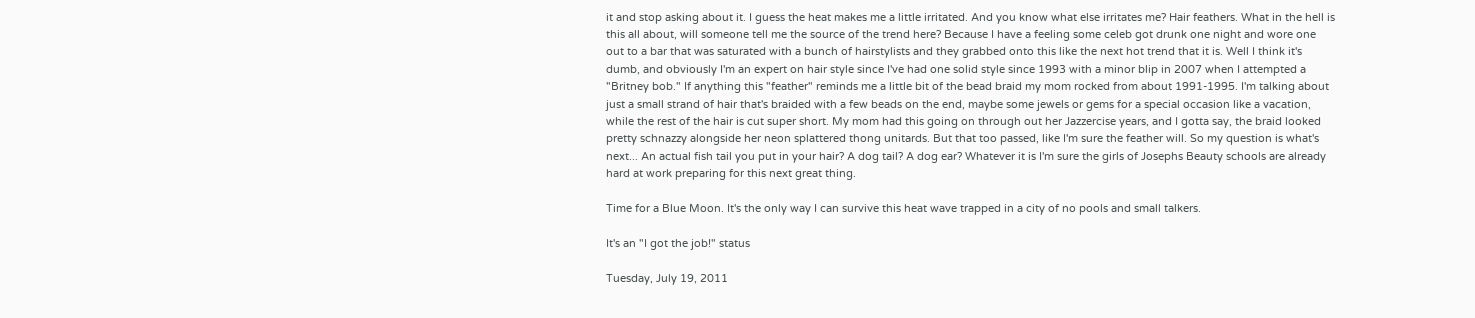it and stop asking about it. I guess the heat makes me a little irritated. And you know what else irritates me? Hair feathers. What in the hell is this all about, will someone tell me the source of the trend here? Because I have a feeling some celeb got drunk one night and wore one out to a bar that was saturated with a bunch of hairstylists and they grabbed onto this like the next hot trend that it is. Well I think it's dumb, and obviously I'm an expert on hair style since I've had one solid style since 1993 with a minor blip in 2007 when I attempted a "Britney bob." If anything this "feather" reminds me a little bit of the bead braid my mom rocked from about 1991-1995. I'm talking about just a small strand of hair that's braided with a few beads on the end, maybe some jewels or gems for a special occasion like a vacation, while the rest of the hair is cut super short. My mom had this going on through out her Jazzercise years, and I gotta say, the braid looked pretty schnazzy alongside her neon splattered thong unitards. But that too passed, like I'm sure the feather will. So my question is what's next... An actual fish tail you put in your hair? A dog tail? A dog ear? Whatever it is I'm sure the girls of Josephs Beauty schools are already hard at work preparing for this next great thing.

Time for a Blue Moon. It's the only way I can survive this heat wave trapped in a city of no pools and small talkers.

It's an "I got the job!" status

Tuesday, July 19, 2011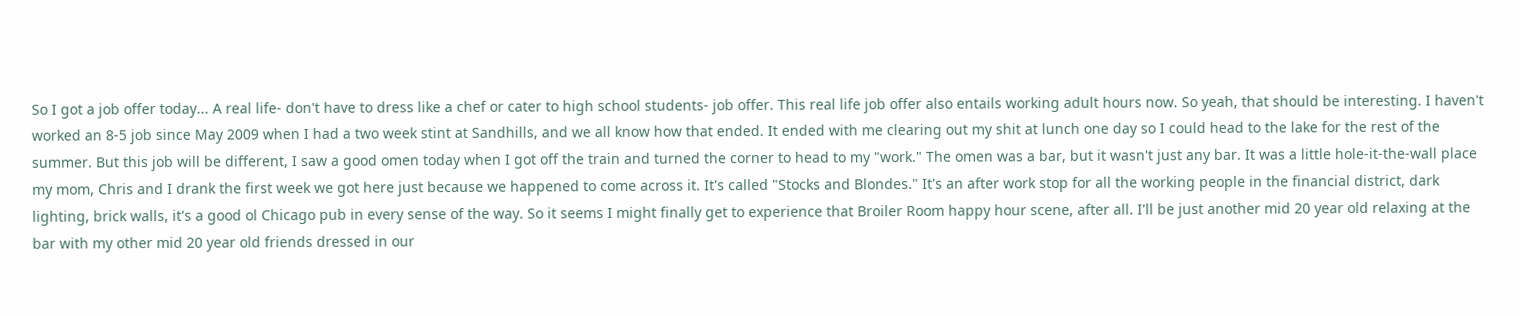So I got a job offer today... A real life- don't have to dress like a chef or cater to high school students- job offer. This real life job offer also entails working adult hours now. So yeah, that should be interesting. I haven't worked an 8-5 job since May 2009 when I had a two week stint at Sandhills, and we all know how that ended. It ended with me clearing out my shit at lunch one day so I could head to the lake for the rest of the summer. But this job will be different, I saw a good omen today when I got off the train and turned the corner to head to my "work." The omen was a bar, but it wasn't just any bar. It was a little hole-it-the-wall place my mom, Chris and I drank the first week we got here just because we happened to come across it. It's called "Stocks and Blondes." It's an after work stop for all the working people in the financial district, dark lighting, brick walls, it's a good ol Chicago pub in every sense of the way. So it seems I might finally get to experience that Broiler Room happy hour scene, after all. I'll be just another mid 20 year old relaxing at the bar with my other mid 20 year old friends dressed in our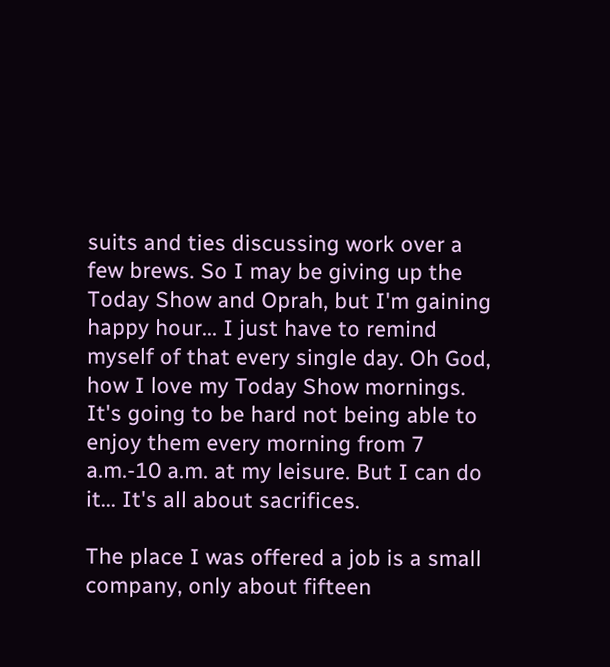suits and ties discussing work over a few brews. So I may be giving up the Today Show and Oprah, but I'm gaining happy hour... I just have to remind myself of that every single day. Oh God, how I love my Today Show mornings. It's going to be hard not being able to enjoy them every morning from 7 a.m.-10 a.m. at my leisure. But I can do it... It's all about sacrifices.

The place I was offered a job is a small company, only about fifteen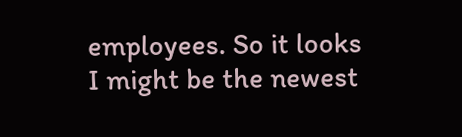employees. So it looks I might be the newest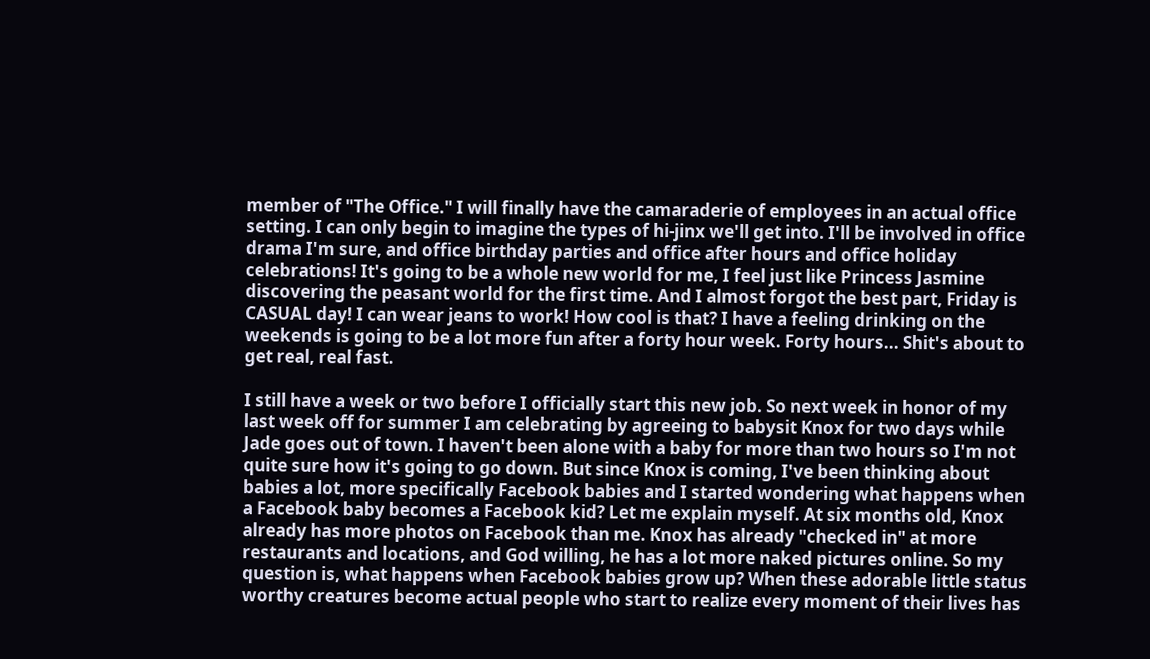member of "The Office." I will finally have the camaraderie of employees in an actual office setting. I can only begin to imagine the types of hi-jinx we'll get into. I'll be involved in office drama I'm sure, and office birthday parties and office after hours and office holiday celebrations! It's going to be a whole new world for me, I feel just like Princess Jasmine discovering the peasant world for the first time. And I almost forgot the best part, Friday is CASUAL day! I can wear jeans to work! How cool is that? I have a feeling drinking on the weekends is going to be a lot more fun after a forty hour week. Forty hours... Shit's about to get real, real fast.

I still have a week or two before I officially start this new job. So next week in honor of my last week off for summer I am celebrating by agreeing to babysit Knox for two days while Jade goes out of town. I haven't been alone with a baby for more than two hours so I'm not quite sure how it's going to go down. But since Knox is coming, I've been thinking about babies a lot, more specifically Facebook babies and I started wondering what happens when a Facebook baby becomes a Facebook kid? Let me explain myself. At six months old, Knox already has more photos on Facebook than me. Knox has already "checked in" at more restaurants and locations, and God willing, he has a lot more naked pictures online. So my question is, what happens when Facebook babies grow up? When these adorable little status worthy creatures become actual people who start to realize every moment of their lives has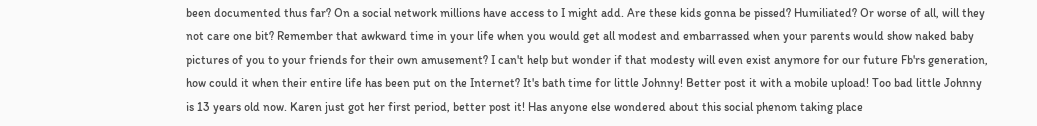been documented thus far? On a social network millions have access to I might add. Are these kids gonna be pissed? Humiliated? Or worse of all, will they not care one bit? Remember that awkward time in your life when you would get all modest and embarrassed when your parents would show naked baby pictures of you to your friends for their own amusement? I can't help but wonder if that modesty will even exist anymore for our future Fb'rs generation, how could it when their entire life has been put on the Internet? It's bath time for little Johnny! Better post it with a mobile upload! Too bad little Johnny is 13 years old now. Karen just got her first period, better post it! Has anyone else wondered about this social phenom taking place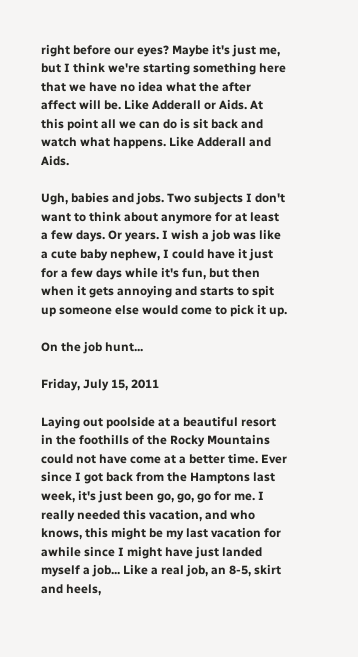right before our eyes? Maybe it's just me, but I think we're starting something here that we have no idea what the after affect will be. Like Adderall or Aids. At this point all we can do is sit back and watch what happens. Like Adderall and Aids.

Ugh, babies and jobs. Two subjects I don't want to think about anymore for at least a few days. Or years. I wish a job was like a cute baby nephew, I could have it just for a few days while it's fun, but then when it gets annoying and starts to spit up someone else would come to pick it up.

On the job hunt...

Friday, July 15, 2011

Laying out poolside at a beautiful resort in the foothills of the Rocky Mountains could not have come at a better time. Ever since I got back from the Hamptons last week, it's just been go, go, go for me. I really needed this vacation, and who knows, this might be my last vacation for awhile since I might have just landed myself a job... Like a real job, an 8-5, skirt and heels,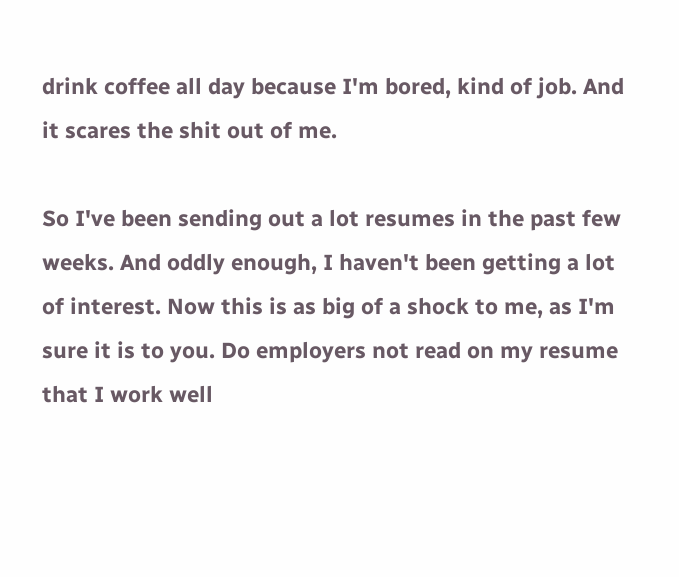drink coffee all day because I'm bored, kind of job. And it scares the shit out of me.

So I've been sending out a lot resumes in the past few weeks. And oddly enough, I haven't been getting a lot of interest. Now this is as big of a shock to me, as I'm sure it is to you. Do employers not read on my resume that I work well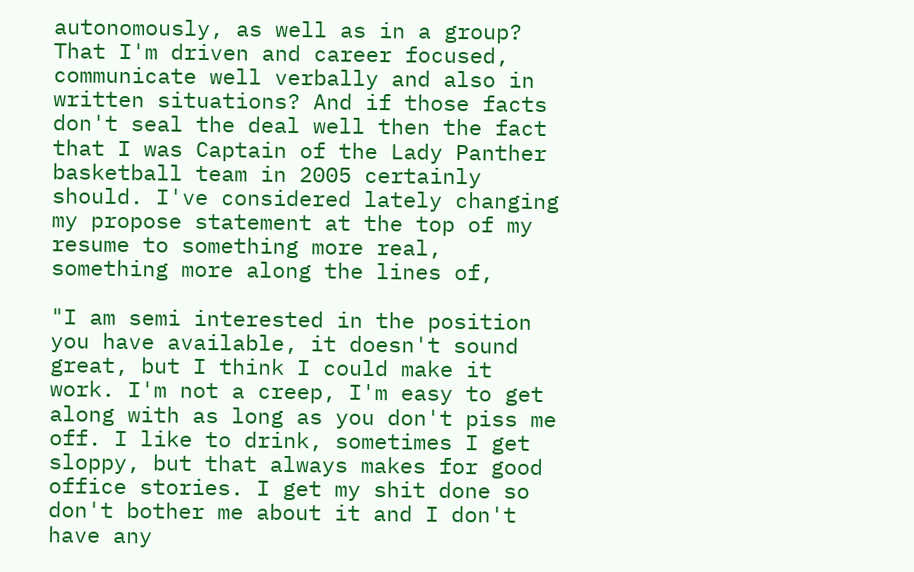autonomously, as well as in a group? That I'm driven and career focused, communicate well verbally and also in written situations? And if those facts don't seal the deal well then the fact that I was Captain of the Lady Panther basketball team in 2005 certainly should. I've considered lately changing my propose statement at the top of my resume to something more real, something more along the lines of,

"I am semi interested in the position you have available, it doesn't sound great, but I think I could make it work. I'm not a creep, I'm easy to get along with as long as you don't piss me off. I like to drink, sometimes I get sloppy, but that always makes for good office stories. I get my shit done so don't bother me about it and I don't have any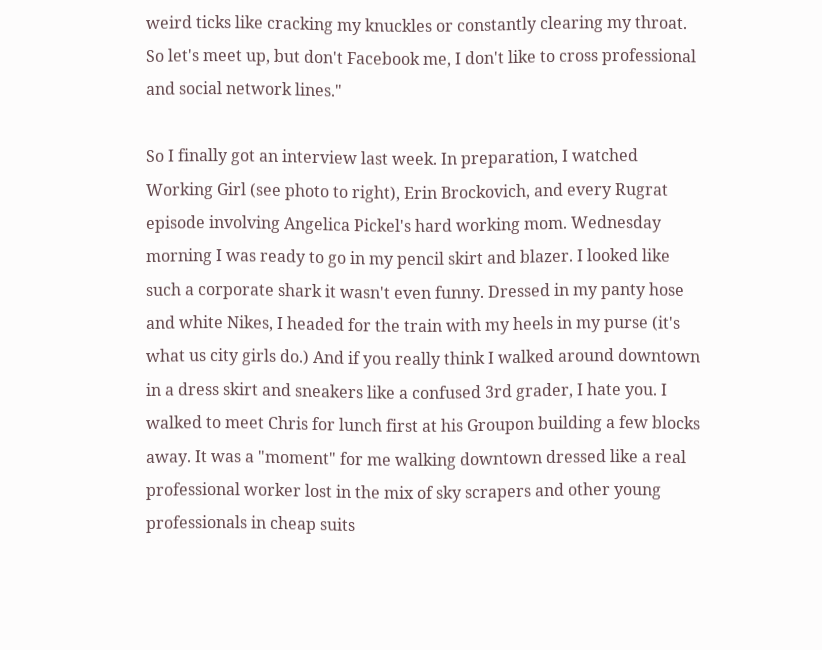weird ticks like cracking my knuckles or constantly clearing my throat. So let's meet up, but don't Facebook me, I don't like to cross professional and social network lines."

So I finally got an interview last week. In preparation, I watched Working Girl (see photo to right), Erin Brockovich, and every Rugrat episode involving Angelica Pickel's hard working mom. Wednesday morning I was ready to go in my pencil skirt and blazer. I looked like such a corporate shark it wasn't even funny. Dressed in my panty hose and white Nikes, I headed for the train with my heels in my purse (it's what us city girls do.) And if you really think I walked around downtown in a dress skirt and sneakers like a confused 3rd grader, I hate you. I walked to meet Chris for lunch first at his Groupon building a few blocks away. It was a "moment" for me walking downtown dressed like a real professional worker lost in the mix of sky scrapers and other young professionals in cheap suits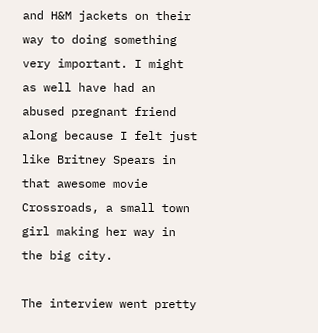and H&M jackets on their way to doing something very important. I might as well have had an abused pregnant friend along because I felt just like Britney Spears in that awesome movie Crossroads, a small town girl making her way in the big city.

The interview went pretty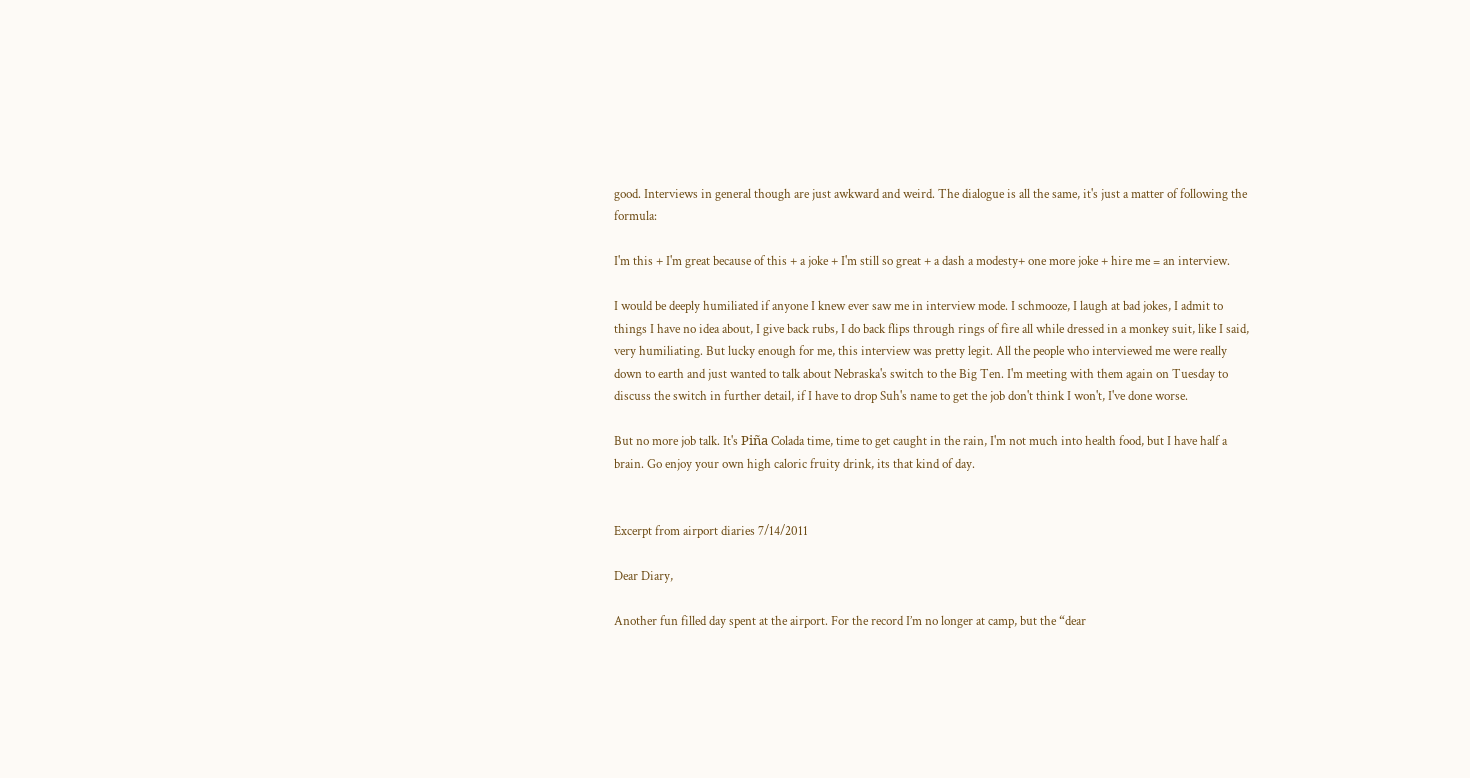good. Interviews in general though are just awkward and weird. The dialogue is all the same, it's just a matter of following the formula:

I'm this + I'm great because of this + a joke + I'm still so great + a dash a modesty+ one more joke + hire me = an interview.

I would be deeply humiliated if anyone I knew ever saw me in interview mode. I schmooze, I laugh at bad jokes, I admit to things I have no idea about, I give back rubs, I do back flips through rings of fire all while dressed in a monkey suit, like I said, very humiliating. But lucky enough for me, this interview was pretty legit. All the people who interviewed me were really down to earth and just wanted to talk about Nebraska's switch to the Big Ten. I'm meeting with them again on Tuesday to discuss the switch in further detail, if I have to drop Suh's name to get the job don't think I won't, I've done worse.

But no more job talk. It's Piña Colada time, time to get caught in the rain, I'm not much into health food, but I have half a brain. Go enjoy your own high caloric fruity drink, its that kind of day.


Excerpt from airport diaries 7/14/2011

Dear Diary,

Another fun filled day spent at the airport. For the record I’m no longer at camp, but the “dear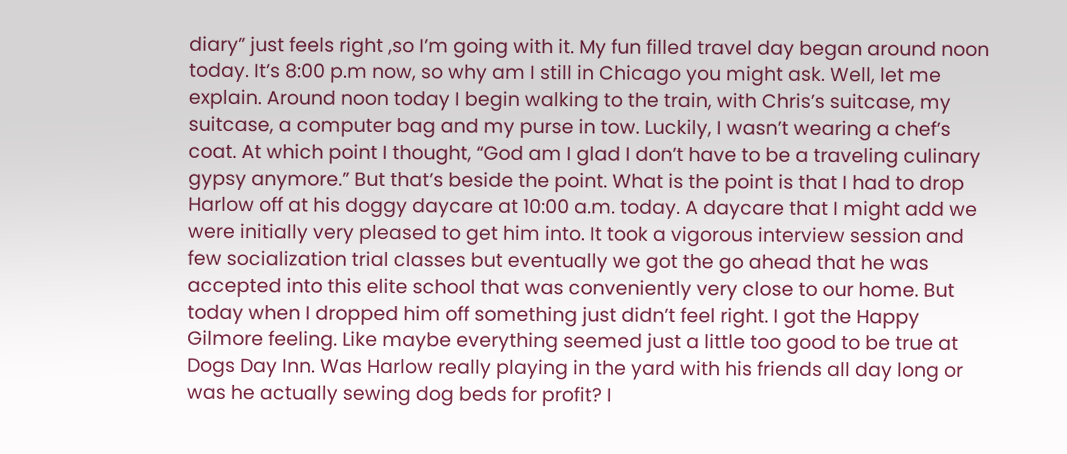diary” just feels right ,so I’m going with it. My fun filled travel day began around noon today. It’s 8:00 p.m now, so why am I still in Chicago you might ask. Well, let me explain. Around noon today I begin walking to the train, with Chris’s suitcase, my suitcase, a computer bag and my purse in tow. Luckily, I wasn’t wearing a chef’s coat. At which point I thought, “God am I glad I don’t have to be a traveling culinary gypsy anymore.” But that’s beside the point. What is the point is that I had to drop Harlow off at his doggy daycare at 10:00 a.m. today. A daycare that I might add we were initially very pleased to get him into. It took a vigorous interview session and few socialization trial classes but eventually we got the go ahead that he was accepted into this elite school that was conveniently very close to our home. But today when I dropped him off something just didn’t feel right. I got the Happy Gilmore feeling. Like maybe everything seemed just a little too good to be true at Dogs Day Inn. Was Harlow really playing in the yard with his friends all day long or was he actually sewing dog beds for profit? I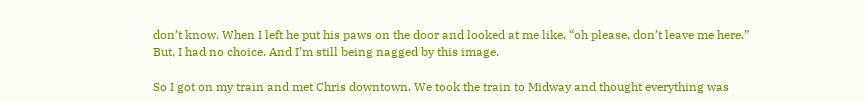don’t know. When I left he put his paws on the door and looked at me like. “oh please, don’t leave me here.” But, I had no choice. And I’m still being nagged by this image.

So I got on my train and met Chris downtown. We took the train to Midway and thought everything was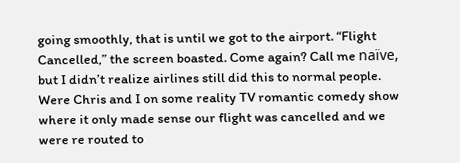going smoothly, that is until we got to the airport. “Flight Cancelled,” the screen boasted. Come again? Call me naïve, but I didn’t realize airlines still did this to normal people. Were Chris and I on some reality TV romantic comedy show where it only made sense our flight was cancelled and we were re routed to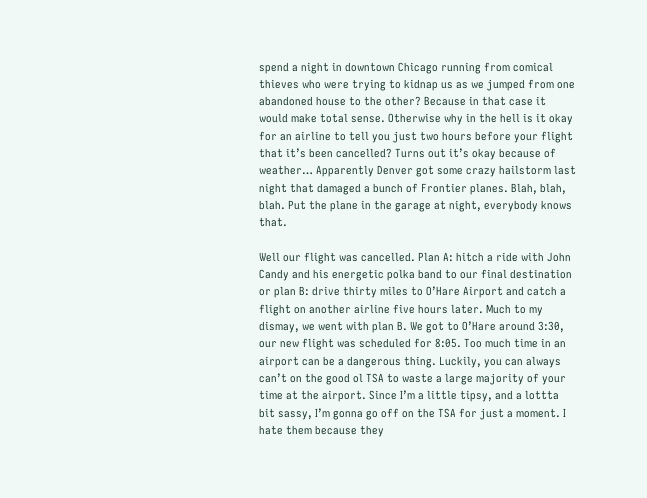spend a night in downtown Chicago running from comical thieves who were trying to kidnap us as we jumped from one abandoned house to the other? Because in that case it would make total sense. Otherwise why in the hell is it okay for an airline to tell you just two hours before your flight that it’s been cancelled? Turns out it’s okay because of weather… Apparently Denver got some crazy hailstorm last night that damaged a bunch of Frontier planes. Blah, blah, blah. Put the plane in the garage at night, everybody knows that.

Well our flight was cancelled. Plan A: hitch a ride with John Candy and his energetic polka band to our final destination or plan B: drive thirty miles to O’Hare Airport and catch a flight on another airline five hours later. Much to my dismay, we went with plan B. We got to O’Hare around 3:30, our new flight was scheduled for 8:05. Too much time in an airport can be a dangerous thing. Luckily, you can always can’t on the good ol TSA to waste a large majority of your time at the airport. Since I’m a little tipsy, and a lottta bit sassy, I’m gonna go off on the TSA for just a moment. I hate them because they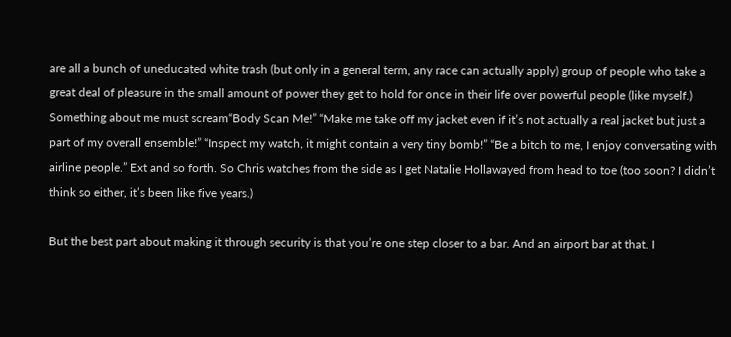are all a bunch of uneducated white trash (but only in a general term, any race can actually apply) group of people who take a great deal of pleasure in the small amount of power they get to hold for once in their life over powerful people (like myself.) Something about me must scream“Body Scan Me!” “Make me take off my jacket even if it’s not actually a real jacket but just a part of my overall ensemble!” “Inspect my watch, it might contain a very tiny bomb!” “Be a bitch to me, I enjoy conversating with airline people.” Ext and so forth. So Chris watches from the side as I get Natalie Hollawayed from head to toe (too soon? I didn’t think so either, it’s been like five years.)

But the best part about making it through security is that you’re one step closer to a bar. And an airport bar at that. I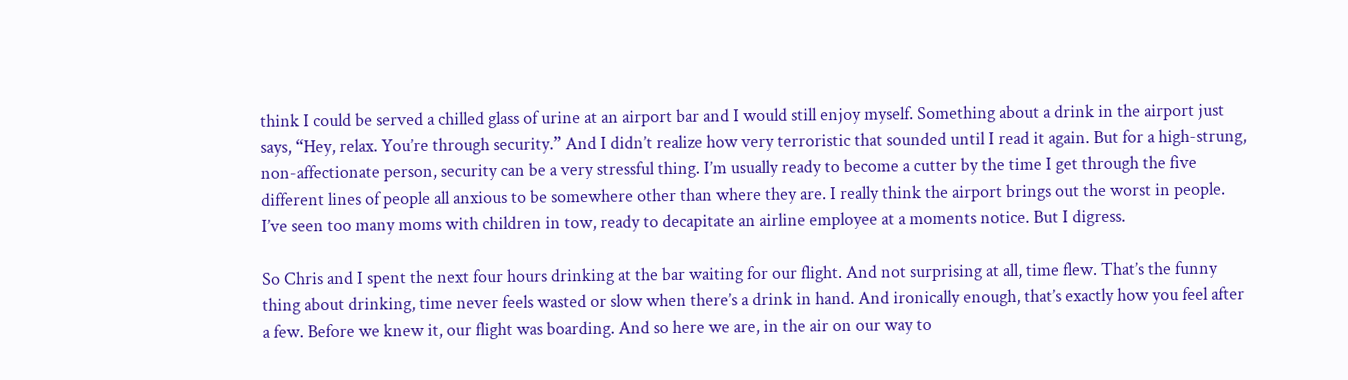think I could be served a chilled glass of urine at an airport bar and I would still enjoy myself. Something about a drink in the airport just says, “Hey, relax. You’re through security.” And I didn’t realize how very terroristic that sounded until I read it again. But for a high-strung, non-affectionate person, security can be a very stressful thing. I’m usually ready to become a cutter by the time I get through the five different lines of people all anxious to be somewhere other than where they are. I really think the airport brings out the worst in people. I’ve seen too many moms with children in tow, ready to decapitate an airline employee at a moments notice. But I digress.

So Chris and I spent the next four hours drinking at the bar waiting for our flight. And not surprising at all, time flew. That’s the funny thing about drinking, time never feels wasted or slow when there’s a drink in hand. And ironically enough, that’s exactly how you feel after a few. Before we knew it, our flight was boarding. And so here we are, in the air on our way to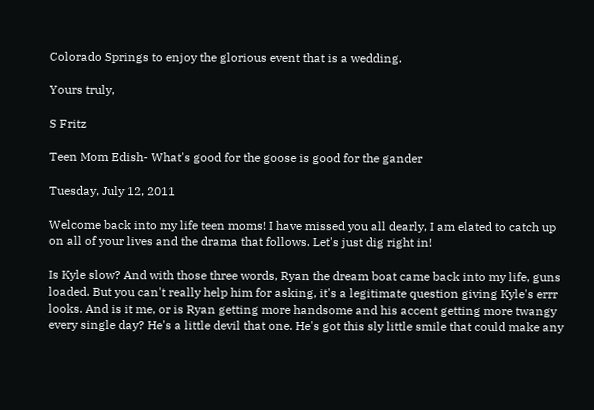Colorado Springs to enjoy the glorious event that is a wedding.

Yours truly,

S Fritz

Teen Mom Edish- What's good for the goose is good for the gander

Tuesday, July 12, 2011

Welcome back into my life teen moms! I have missed you all dearly, I am elated to catch up on all of your lives and the drama that follows. Let's just dig right in!

Is Kyle slow? And with those three words, Ryan the dream boat came back into my life, guns loaded. But you can't really help him for asking, it's a legitimate question giving Kyle's errr looks. And is it me, or is Ryan getting more handsome and his accent getting more twangy every single day? He's a little devil that one. He's got this sly little smile that could make any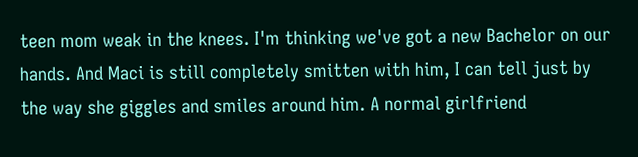teen mom weak in the knees. I'm thinking we've got a new Bachelor on our hands. And Maci is still completely smitten with him, I can tell just by the way she giggles and smiles around him. A normal girlfriend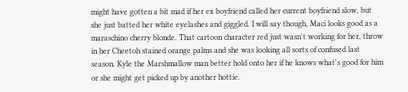might have gotten a bit mad if her ex boyfriend called her current boyfriend slow, but she just batted her white eyelashes and giggled. I will say though, Maci looks good as a maraschino cherry blonde. That cartoon character red just wasn't working for her, throw in her Cheetoh stained orange palms and she was looking all sorts of confused last season. Kyle the Marshmallow man better hold onto her if he knows what's good for him or she might get picked up by another hottie.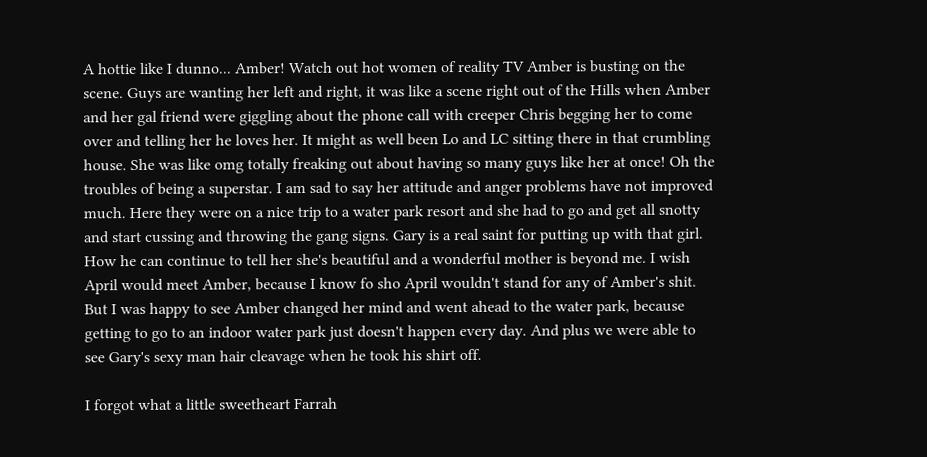A hottie like I dunno... Amber! Watch out hot women of reality TV Amber is busting on the scene. Guys are wanting her left and right, it was like a scene right out of the Hills when Amber and her gal friend were giggling about the phone call with creeper Chris begging her to come over and telling her he loves her. It might as well been Lo and LC sitting there in that crumbling house. She was like omg totally freaking out about having so many guys like her at once! Oh the troubles of being a superstar. I am sad to say her attitude and anger problems have not improved much. Here they were on a nice trip to a water park resort and she had to go and get all snotty and start cussing and throwing the gang signs. Gary is a real saint for putting up with that girl. How he can continue to tell her she's beautiful and a wonderful mother is beyond me. I wish April would meet Amber, because I know fo sho April wouldn't stand for any of Amber's shit. But I was happy to see Amber changed her mind and went ahead to the water park, because getting to go to an indoor water park just doesn't happen every day. And plus we were able to see Gary's sexy man hair cleavage when he took his shirt off.

I forgot what a little sweetheart Farrah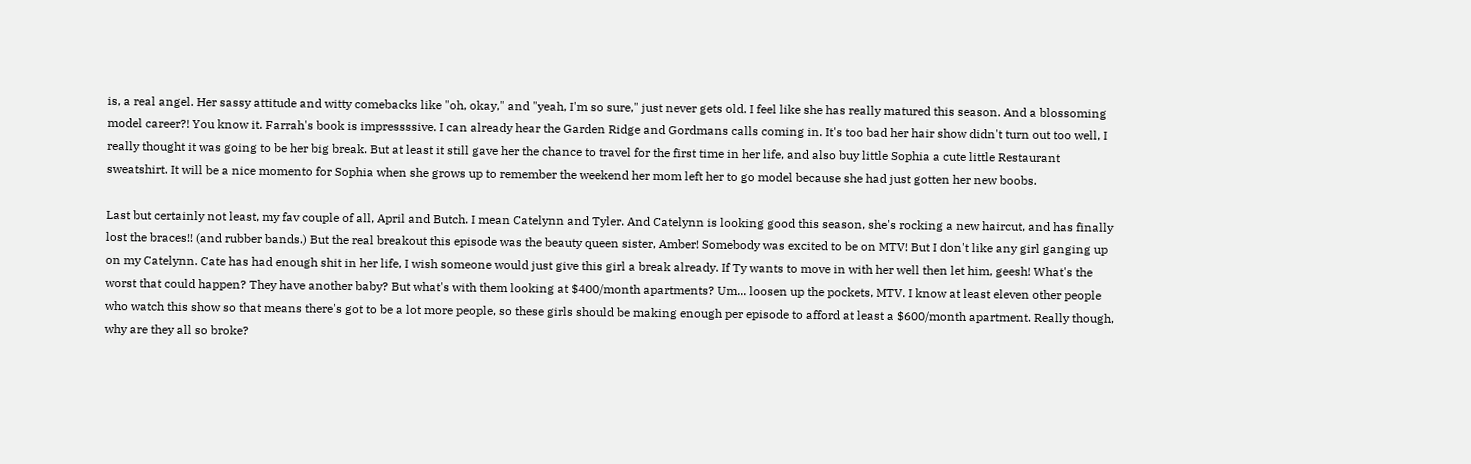is, a real angel. Her sassy attitude and witty comebacks like "oh, okay," and "yeah, I'm so sure," just never gets old. I feel like she has really matured this season. And a blossoming model career?! You know it. Farrah's book is impressssive. I can already hear the Garden Ridge and Gordmans calls coming in. It's too bad her hair show didn't turn out too well, I really thought it was going to be her big break. But at least it still gave her the chance to travel for the first time in her life, and also buy little Sophia a cute little Restaurant sweatshirt. It will be a nice momento for Sophia when she grows up to remember the weekend her mom left her to go model because she had just gotten her new boobs.

Last but certainly not least, my fav couple of all, April and Butch. I mean Catelynn and Tyler. And Catelynn is looking good this season, she's rocking a new haircut, and has finally lost the braces!! (and rubber bands.) But the real breakout this episode was the beauty queen sister, Amber! Somebody was excited to be on MTV! But I don't like any girl ganging up on my Catelynn. Cate has had enough shit in her life, I wish someone would just give this girl a break already. If Ty wants to move in with her well then let him, geesh! What's the worst that could happen? They have another baby? But what's with them looking at $400/month apartments? Um... loosen up the pockets, MTV. I know at least eleven other people who watch this show so that means there's got to be a lot more people, so these girls should be making enough per episode to afford at least a $600/month apartment. Really though, why are they all so broke?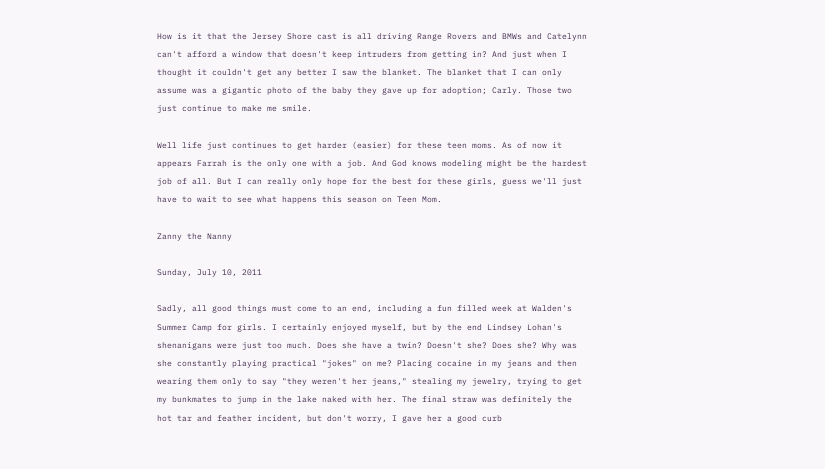How is it that the Jersey Shore cast is all driving Range Rovers and BMWs and Catelynn can't afford a window that doesn't keep intruders from getting in? And just when I thought it couldn't get any better I saw the blanket. The blanket that I can only assume was a gigantic photo of the baby they gave up for adoption; Carly. Those two just continue to make me smile.

Well life just continues to get harder (easier) for these teen moms. As of now it appears Farrah is the only one with a job. And God knows modeling might be the hardest job of all. But I can really only hope for the best for these girls, guess we'll just have to wait to see what happens this season on Teen Mom.

Zanny the Nanny

Sunday, July 10, 2011

Sadly, all good things must come to an end, including a fun filled week at Walden's Summer Camp for girls. I certainly enjoyed myself, but by the end Lindsey Lohan's shenanigans were just too much. Does she have a twin? Doesn't she? Does she? Why was she constantly playing practical "jokes" on me? Placing cocaine in my jeans and then wearing them only to say "they weren't her jeans," stealing my jewelry, trying to get my bunkmates to jump in the lake naked with her. The final straw was definitely the hot tar and feather incident, but don't worry, I gave her a good curb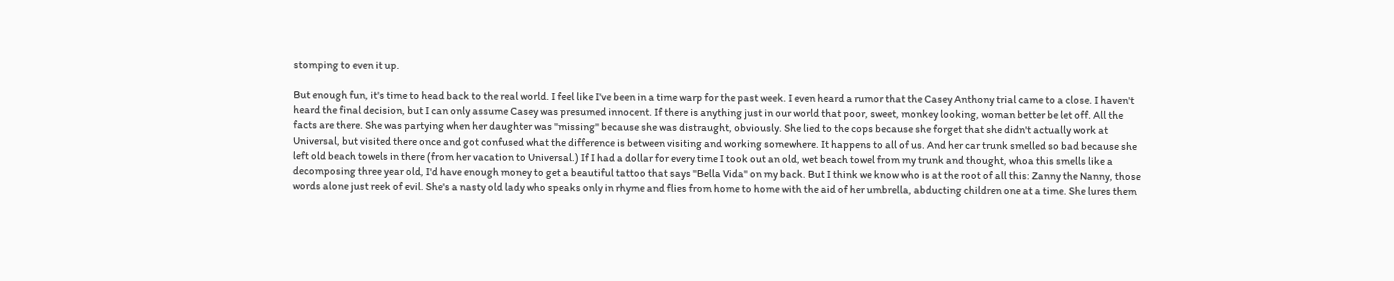stomping to even it up.

But enough fun, it's time to head back to the real world. I feel like I've been in a time warp for the past week. I even heard a rumor that the Casey Anthony trial came to a close. I haven't heard the final decision, but I can only assume Casey was presumed innocent. If there is anything just in our world that poor, sweet, monkey looking, woman better be let off. All the facts are there. She was partying when her daughter was "missing" because she was distraught, obviously. She lied to the cops because she forget that she didn't actually work at Universal, but visited there once and got confused what the difference is between visiting and working somewhere. It happens to all of us. And her car trunk smelled so bad because she left old beach towels in there (from her vacation to Universal.) If I had a dollar for every time I took out an old, wet beach towel from my trunk and thought, whoa this smells like a decomposing three year old, I'd have enough money to get a beautiful tattoo that says "Bella Vida" on my back. But I think we know who is at the root of all this: Zanny the Nanny, those words alone just reek of evil. She's a nasty old lady who speaks only in rhyme and flies from home to home with the aid of her umbrella, abducting children one at a time. She lures them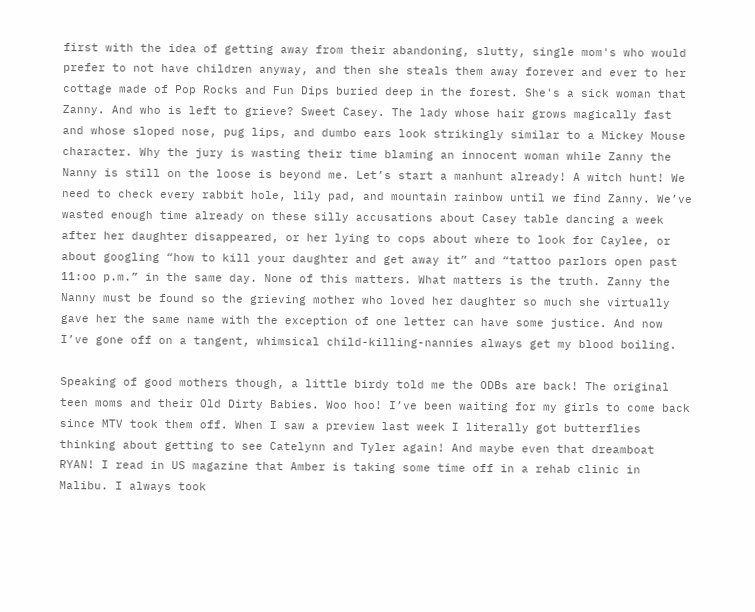first with the idea of getting away from their abandoning, slutty, single mom's who would prefer to not have children anyway, and then she steals them away forever and ever to her cottage made of Pop Rocks and Fun Dips buried deep in the forest. She's a sick woman that Zanny. And who is left to grieve? Sweet Casey. The lady whose hair grows magically fast and whose sloped nose, pug lips, and dumbo ears look strikingly similar to a Mickey Mouse character. Why the jury is wasting their time blaming an innocent woman while Zanny the Nanny is still on the loose is beyond me. Let’s start a manhunt already! A witch hunt! We need to check every rabbit hole, lily pad, and mountain rainbow until we find Zanny. We’ve wasted enough time already on these silly accusations about Casey table dancing a week after her daughter disappeared, or her lying to cops about where to look for Caylee, or about googling “how to kill your daughter and get away it” and “tattoo parlors open past 11:oo p.m.” in the same day. None of this matters. What matters is the truth. Zanny the Nanny must be found so the grieving mother who loved her daughter so much she virtually gave her the same name with the exception of one letter can have some justice. And now I’ve gone off on a tangent, whimsical child-killing-nannies always get my blood boiling.

Speaking of good mothers though, a little birdy told me the ODBs are back! The original teen moms and their Old Dirty Babies. Woo hoo! I’ve been waiting for my girls to come back since MTV took them off. When I saw a preview last week I literally got butterflies thinking about getting to see Catelynn and Tyler again! And maybe even that dreamboat RYAN! I read in US magazine that Amber is taking some time off in a rehab clinic in Malibu. I always took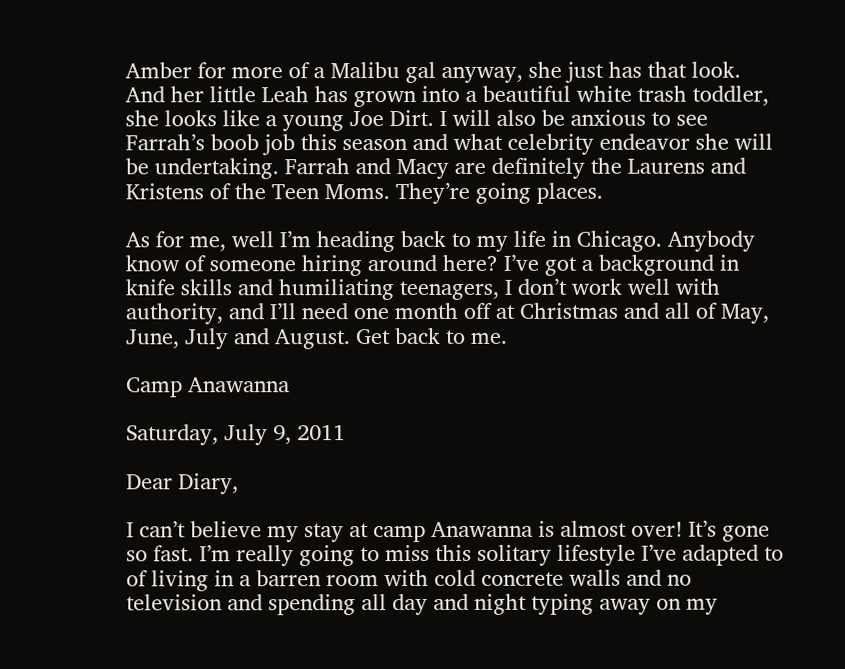Amber for more of a Malibu gal anyway, she just has that look. And her little Leah has grown into a beautiful white trash toddler, she looks like a young Joe Dirt. I will also be anxious to see Farrah’s boob job this season and what celebrity endeavor she will be undertaking. Farrah and Macy are definitely the Laurens and Kristens of the Teen Moms. They’re going places.

As for me, well I’m heading back to my life in Chicago. Anybody know of someone hiring around here? I’ve got a background in knife skills and humiliating teenagers, I don’t work well with authority, and I’ll need one month off at Christmas and all of May, June, July and August. Get back to me.

Camp Anawanna

Saturday, July 9, 2011

Dear Diary,

I can’t believe my stay at camp Anawanna is almost over! It’s gone so fast. I’m really going to miss this solitary lifestyle I’ve adapted to of living in a barren room with cold concrete walls and no television and spending all day and night typing away on my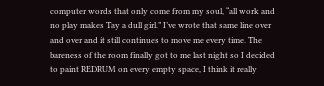computer words that only come from my soul, “all work and no play makes Tay a dull girl.” I’ve wrote that same line over and over and it still continues to move me every time. The bareness of the room finally got to me last night so I decided to paint REDRUM on every empty space, I think it really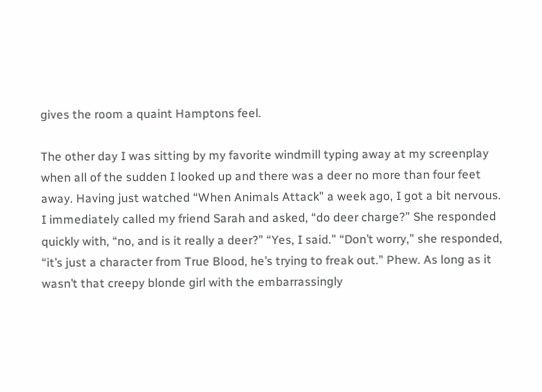gives the room a quaint Hamptons feel.

The other day I was sitting by my favorite windmill typing away at my screenplay when all of the sudden I looked up and there was a deer no more than four feet away. Having just watched “When Animals Attack” a week ago, I got a bit nervous. I immediately called my friend Sarah and asked, “do deer charge?” She responded quickly with, “no, and is it really a deer?” “Yes, I said.” “Don’t worry,” she responded, “it’s just a character from True Blood, he’s trying to freak out.” Phew. As long as it wasn’t that creepy blonde girl with the embarrassingly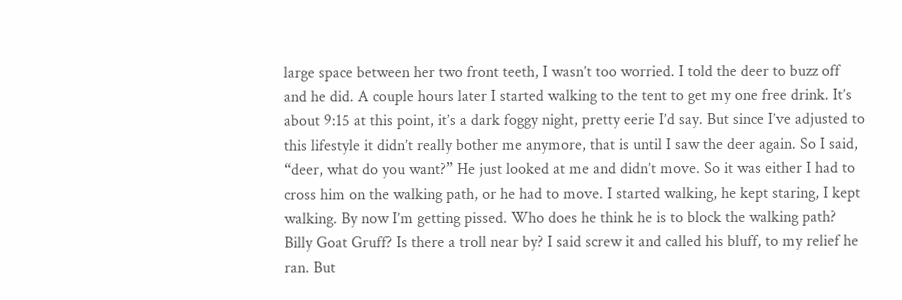large space between her two front teeth, I wasn’t too worried. I told the deer to buzz off and he did. A couple hours later I started walking to the tent to get my one free drink. It’s about 9:15 at this point, it’s a dark foggy night, pretty eerie I’d say. But since I’ve adjusted to this lifestyle it didn’t really bother me anymore, that is until I saw the deer again. So I said, “deer, what do you want?” He just looked at me and didn’t move. So it was either I had to cross him on the walking path, or he had to move. I started walking, he kept staring, I kept walking. By now I’m getting pissed. Who does he think he is to block the walking path? Billy Goat Gruff? Is there a troll near by? I said screw it and called his bluff, to my relief he ran. But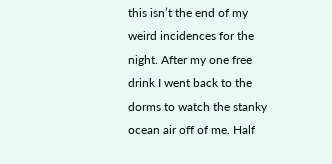this isn’t the end of my weird incidences for the night. After my one free drink I went back to the dorms to watch the stanky ocean air off of me. Half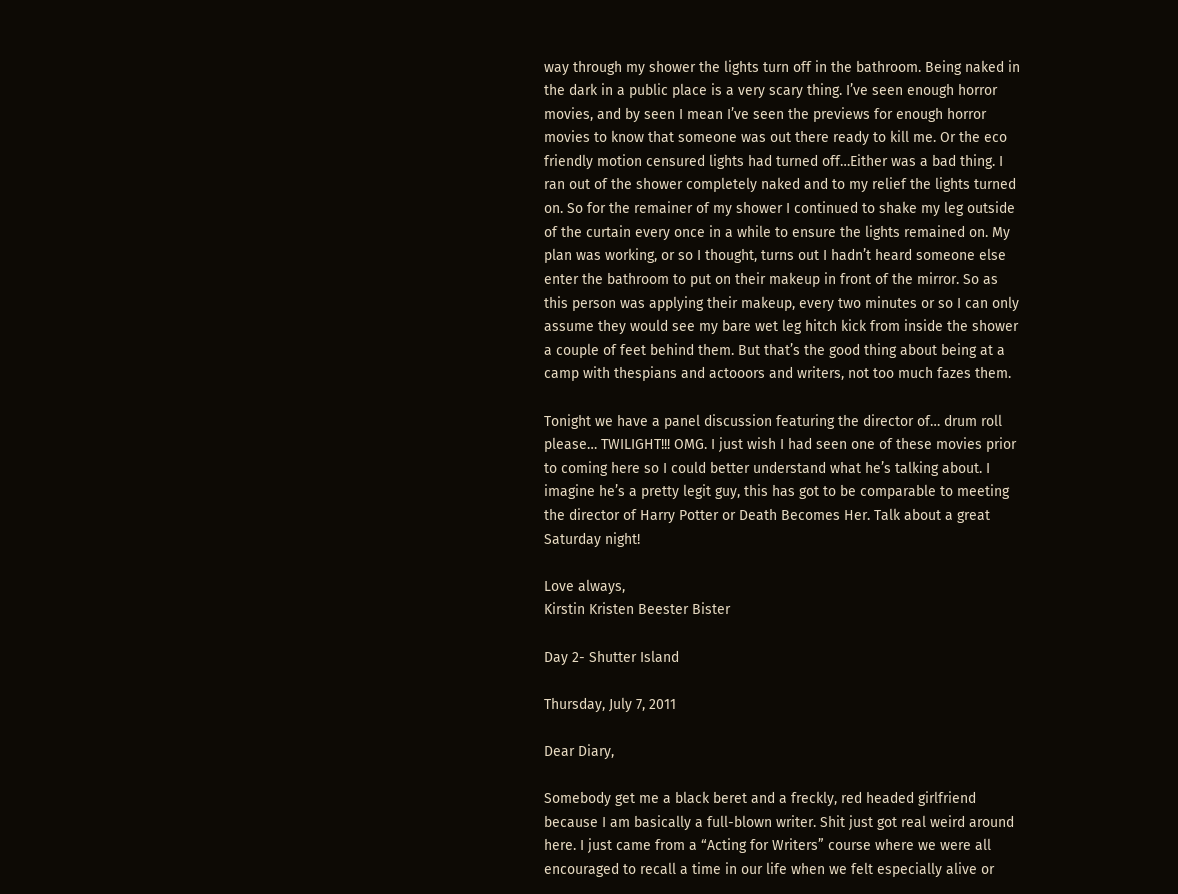way through my shower the lights turn off in the bathroom. Being naked in the dark in a public place is a very scary thing. I’ve seen enough horror movies, and by seen I mean I’ve seen the previews for enough horror movies to know that someone was out there ready to kill me. Or the eco friendly motion censured lights had turned off…Either was a bad thing. I ran out of the shower completely naked and to my relief the lights turned on. So for the remainer of my shower I continued to shake my leg outside of the curtain every once in a while to ensure the lights remained on. My plan was working, or so I thought, turns out I hadn’t heard someone else enter the bathroom to put on their makeup in front of the mirror. So as this person was applying their makeup, every two minutes or so I can only assume they would see my bare wet leg hitch kick from inside the shower a couple of feet behind them. But that’s the good thing about being at a camp with thespians and actooors and writers, not too much fazes them.

Tonight we have a panel discussion featuring the director of… drum roll please… TWILIGHT!!! OMG. I just wish I had seen one of these movies prior to coming here so I could better understand what he’s talking about. I imagine he’s a pretty legit guy, this has got to be comparable to meeting the director of Harry Potter or Death Becomes Her. Talk about a great Saturday night!

Love always,
Kirstin Kristen Beester Bister

Day 2- Shutter Island

Thursday, July 7, 2011

Dear Diary,

Somebody get me a black beret and a freckly, red headed girlfriend because I am basically a full-blown writer. Shit just got real weird around here. I just came from a “Acting for Writers” course where we were all encouraged to recall a time in our life when we felt especially alive or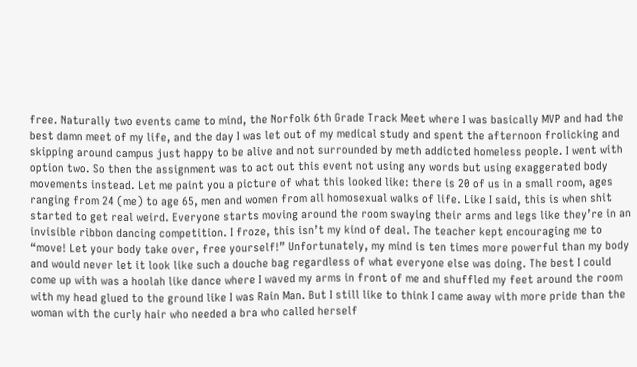free. Naturally two events came to mind, the Norfolk 6th Grade Track Meet where I was basically MVP and had the best damn meet of my life, and the day I was let out of my medical study and spent the afternoon frolicking and skipping around campus just happy to be alive and not surrounded by meth addicted homeless people. I went with option two. So then the assignment was to act out this event not using any words but using exaggerated body movements instead. Let me paint you a picture of what this looked like: there is 20 of us in a small room, ages ranging from 24 (me) to age 65, men and women from all homosexual walks of life. Like I said, this is when shit started to get real weird. Everyone starts moving around the room swaying their arms and legs like they’re in an invisible ribbon dancing competition. I froze, this isn’t my kind of deal. The teacher kept encouraging me to “move! Let your body take over, free yourself!” Unfortunately, my mind is ten times more powerful than my body and would never let it look like such a douche bag regardless of what everyone else was doing. The best I could come up with was a hoolah like dance where I waved my arms in front of me and shuffled my feet around the room with my head glued to the ground like I was Rain Man. But I still like to think I came away with more pride than the woman with the curly hair who needed a bra who called herself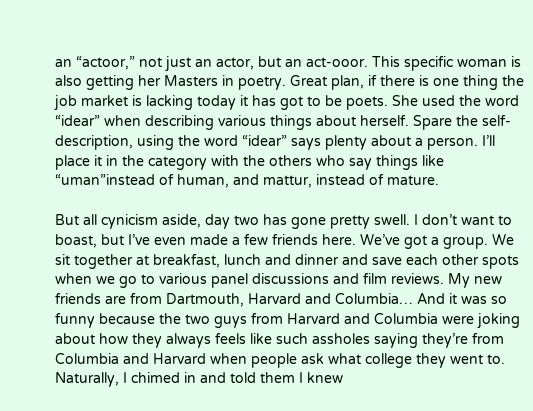an “actoor,” not just an actor, but an act-ooor. This specific woman is also getting her Masters in poetry. Great plan, if there is one thing the job market is lacking today it has got to be poets. She used the word “idear” when describing various things about herself. Spare the self-description, using the word “idear” says plenty about a person. I’ll place it in the category with the others who say things like “uman”instead of human, and mattur, instead of mature.

But all cynicism aside, day two has gone pretty swell. I don’t want to boast, but I’ve even made a few friends here. We’ve got a group. We sit together at breakfast, lunch and dinner and save each other spots when we go to various panel discussions and film reviews. My new friends are from Dartmouth, Harvard and Columbia… And it was so funny because the two guys from Harvard and Columbia were joking about how they always feels like such assholes saying they’re from Columbia and Harvard when people ask what college they went to. Naturally, I chimed in and told them I knew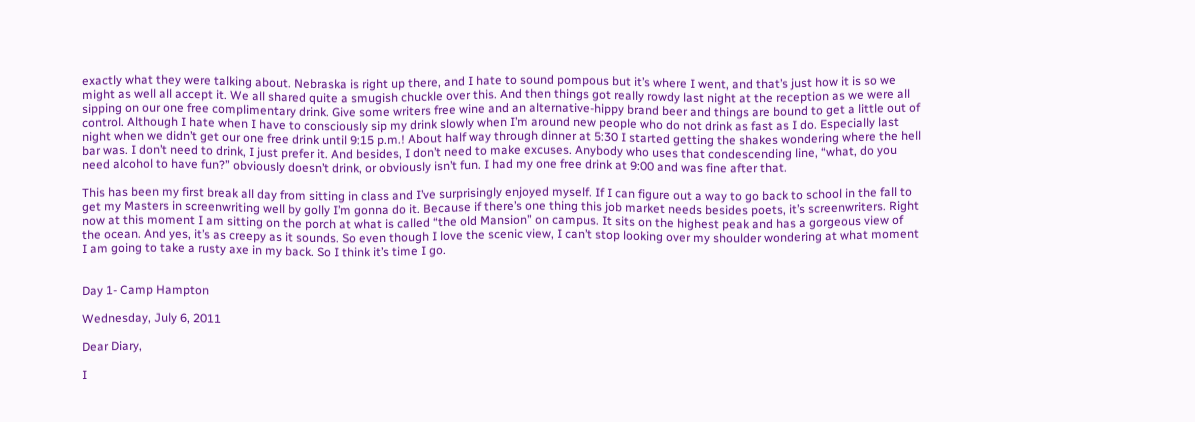exactly what they were talking about. Nebraska is right up there, and I hate to sound pompous but it’s where I went, and that’s just how it is so we might as well all accept it. We all shared quite a smugish chuckle over this. And then things got really rowdy last night at the reception as we were all sipping on our one free complimentary drink. Give some writers free wine and an alternative-hippy brand beer and things are bound to get a little out of control. Although I hate when I have to consciously sip my drink slowly when I’m around new people who do not drink as fast as I do. Especially last night when we didn’t get our one free drink until 9:15 p.m.! About half way through dinner at 5:30 I started getting the shakes wondering where the hell bar was. I don’t need to drink, I just prefer it. And besides, I don’t need to make excuses. Anybody who uses that condescending line, “what, do you need alcohol to have fun?” obviously doesn’t drink, or obviously isn’t fun. I had my one free drink at 9:00 and was fine after that.

This has been my first break all day from sitting in class and I’ve surprisingly enjoyed myself. If I can figure out a way to go back to school in the fall to get my Masters in screenwriting well by golly I’m gonna do it. Because if there’s one thing this job market needs besides poets, it’s screenwriters. Right now at this moment I am sitting on the porch at what is called “the old Mansion” on campus. It sits on the highest peak and has a gorgeous view of the ocean. And yes, it’s as creepy as it sounds. So even though I love the scenic view, I can’t stop looking over my shoulder wondering at what moment I am going to take a rusty axe in my back. So I think it’s time I go.


Day 1- Camp Hampton

Wednesday, July 6, 2011

Dear Diary,

I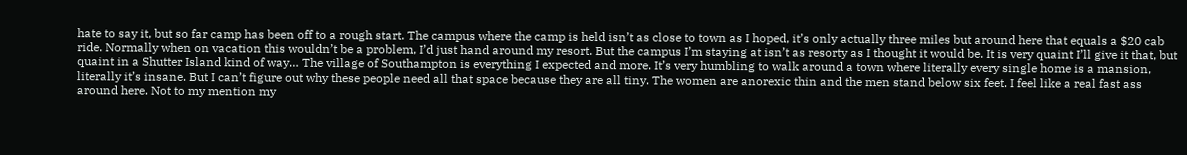hate to say it, but so far camp has been off to a rough start. The campus where the camp is held isn’t as close to town as I hoped, it’s only actually three miles but around here that equals a $20 cab ride. Normally when on vacation this wouldn’t be a problem, I’d just hand around my resort. But the campus I’m staying at isn’t as resorty as I thought it would be. It is very quaint I’ll give it that, but quaint in a Shutter Island kind of way… The village of Southampton is everything I expected and more. It’s very humbling to walk around a town where literally every single home is a mansion, literally it’s insane. But I can’t figure out why these people need all that space because they are all tiny. The women are anorexic thin and the men stand below six feet. I feel like a real fast ass around here. Not to my mention my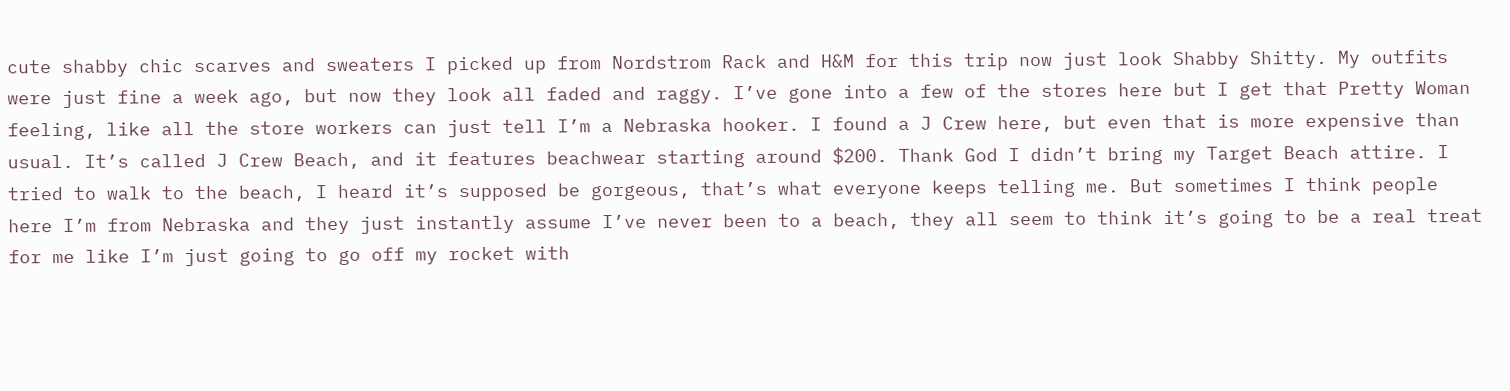cute shabby chic scarves and sweaters I picked up from Nordstrom Rack and H&M for this trip now just look Shabby Shitty. My outfits were just fine a week ago, but now they look all faded and raggy. I’ve gone into a few of the stores here but I get that Pretty Woman feeling, like all the store workers can just tell I’m a Nebraska hooker. I found a J Crew here, but even that is more expensive than usual. It’s called J Crew Beach, and it features beachwear starting around $200. Thank God I didn’t bring my Target Beach attire. I tried to walk to the beach, I heard it’s supposed be gorgeous, that’s what everyone keeps telling me. But sometimes I think people here I’m from Nebraska and they just instantly assume I’ve never been to a beach, they all seem to think it’s going to be a real treat for me like I’m just going to go off my rocket with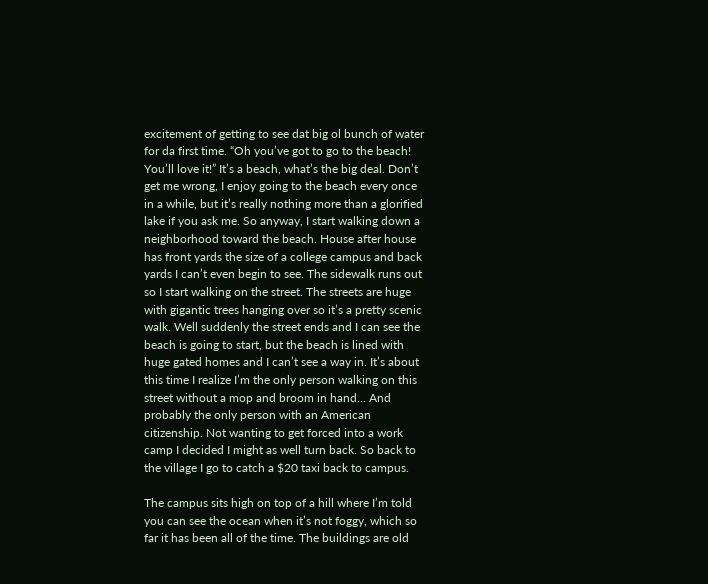excitement of getting to see dat big ol bunch of water for da first time. “Oh you’ve got to go to the beach! You’ll love it!” It’s a beach, what’s the big deal. Don’t get me wrong, I enjoy going to the beach every once in a while, but it’s really nothing more than a glorified lake if you ask me. So anyway, I start walking down a neighborhood toward the beach. House after house has front yards the size of a college campus and back yards I can’t even begin to see. The sidewalk runs out so I start walking on the street. The streets are huge with gigantic trees hanging over so it’s a pretty scenic walk. Well suddenly the street ends and I can see the beach is going to start, but the beach is lined with huge gated homes and I can’t see a way in. It’s about this time I realize I’m the only person walking on this street without a mop and broom in hand… And probably the only person with an American citizenship. Not wanting to get forced into a work camp I decided I might as well turn back. So back to the village I go to catch a $20 taxi back to campus.

The campus sits high on top of a hill where I’m told you can see the ocean when it’s not foggy, which so far it has been all of the time. The buildings are old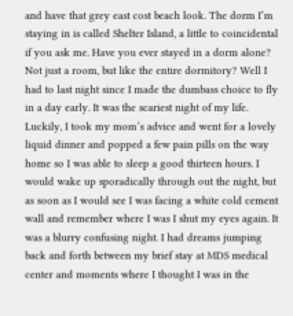and have that grey east cost beach look. The dorm I’m staying in is called Shelter Island, a little to coincidental if you ask me. Have you ever stayed in a dorm alone? Not just a room, but like the entire dormitory? Well I had to last night since I made the dumbass choice to fly in a day early. It was the scariest night of my life. Luckily, I took my mom’s advice and went for a lovely liquid dinner and popped a few pain pills on the way home so I was able to sleep a good thirteen hours. I would wake up sporadically through out the night, but as soon as I would see I was facing a white cold cement wall and remember where I was I shut my eyes again. It was a blurry confusing night. I had dreams jumping back and forth between my brief stay at MDS medical center and moments where I thought I was in the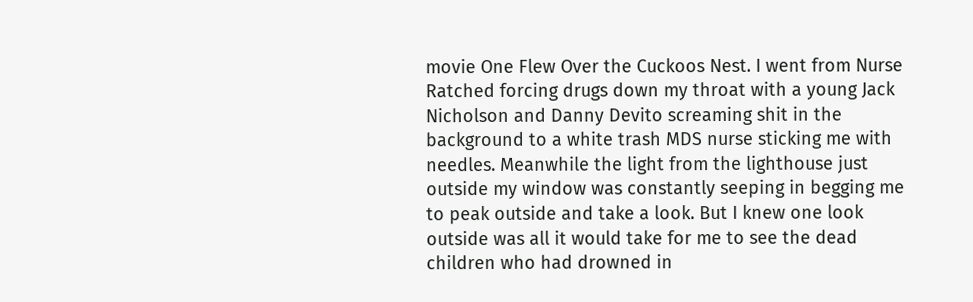movie One Flew Over the Cuckoos Nest. I went from Nurse Ratched forcing drugs down my throat with a young Jack Nicholson and Danny Devito screaming shit in the background to a white trash MDS nurse sticking me with needles. Meanwhile the light from the lighthouse just outside my window was constantly seeping in begging me to peak outside and take a look. But I knew one look outside was all it would take for me to see the dead children who had drowned in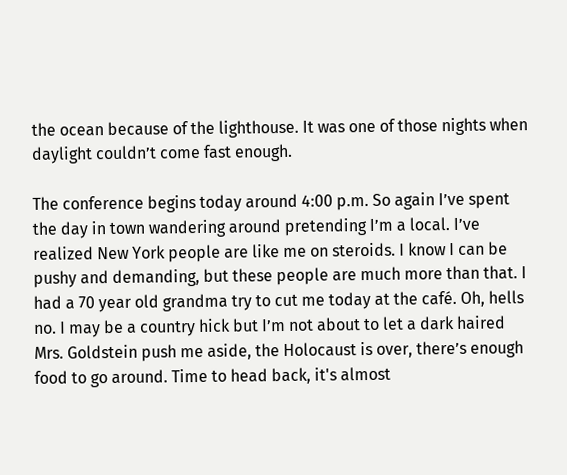the ocean because of the lighthouse. It was one of those nights when daylight couldn’t come fast enough.

The conference begins today around 4:00 p.m. So again I’ve spent the day in town wandering around pretending I’m a local. I’ve realized New York people are like me on steroids. I know I can be pushy and demanding, but these people are much more than that. I had a 70 year old grandma try to cut me today at the café. Oh, hells no. I may be a country hick but I’m not about to let a dark haired Mrs. Goldstein push me aside, the Holocaust is over, there’s enough food to go around. Time to head back, it's almost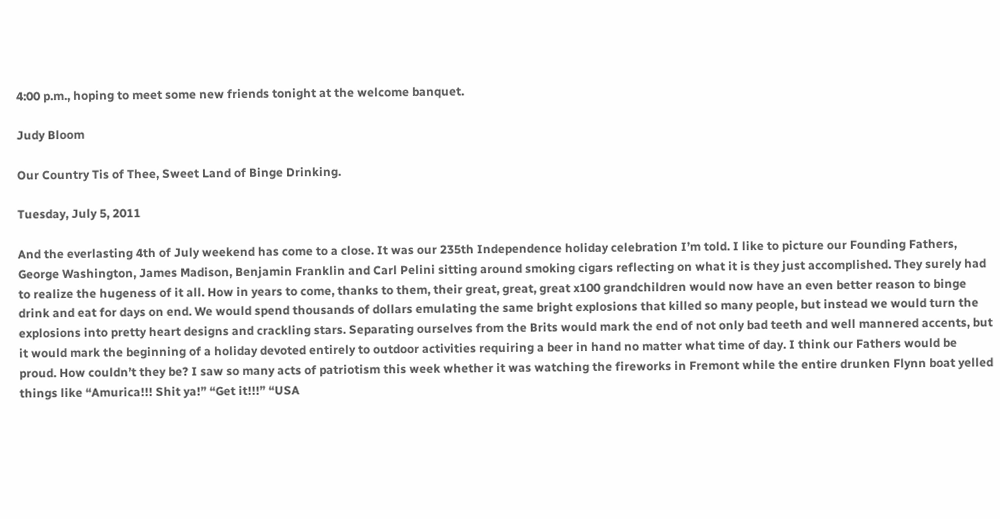4:00 p.m., hoping to meet some new friends tonight at the welcome banquet.

Judy Bloom

Our Country Tis of Thee, Sweet Land of Binge Drinking.

Tuesday, July 5, 2011

And the everlasting 4th of July weekend has come to a close. It was our 235th Independence holiday celebration I’m told. I like to picture our Founding Fathers, George Washington, James Madison, Benjamin Franklin and Carl Pelini sitting around smoking cigars reflecting on what it is they just accomplished. They surely had to realize the hugeness of it all. How in years to come, thanks to them, their great, great, great x100 grandchildren would now have an even better reason to binge drink and eat for days on end. We would spend thousands of dollars emulating the same bright explosions that killed so many people, but instead we would turn the explosions into pretty heart designs and crackling stars. Separating ourselves from the Brits would mark the end of not only bad teeth and well mannered accents, but it would mark the beginning of a holiday devoted entirely to outdoor activities requiring a beer in hand no matter what time of day. I think our Fathers would be proud. How couldn’t they be? I saw so many acts of patriotism this week whether it was watching the fireworks in Fremont while the entire drunken Flynn boat yelled things like “Amurica!!! Shit ya!” “Get it!!!” “USA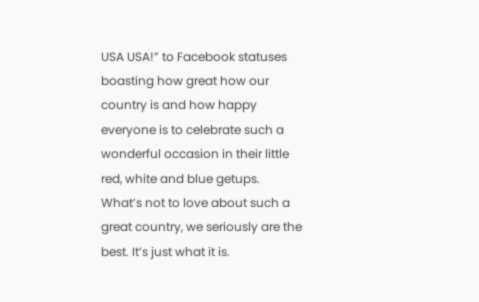USA USA!” to Facebook statuses boasting how great how our country is and how happy everyone is to celebrate such a wonderful occasion in their little red, white and blue getups. What’s not to love about such a great country, we seriously are the best. It’s just what it is.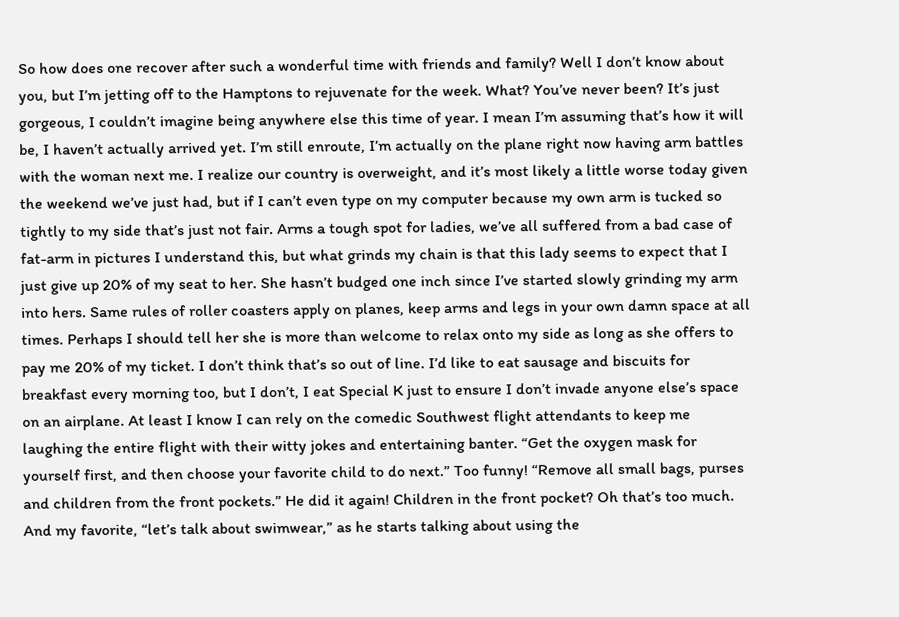So how does one recover after such a wonderful time with friends and family? Well I don’t know about you, but I’m jetting off to the Hamptons to rejuvenate for the week. What? You’ve never been? It’s just gorgeous, I couldn’t imagine being anywhere else this time of year. I mean I’m assuming that’s how it will be, I haven’t actually arrived yet. I’m still enroute, I’m actually on the plane right now having arm battles with the woman next me. I realize our country is overweight, and it’s most likely a little worse today given the weekend we’ve just had, but if I can’t even type on my computer because my own arm is tucked so tightly to my side that’s just not fair. Arms a tough spot for ladies, we’ve all suffered from a bad case of fat-arm in pictures I understand this, but what grinds my chain is that this lady seems to expect that I just give up 20% of my seat to her. She hasn’t budged one inch since I’ve started slowly grinding my arm into hers. Same rules of roller coasters apply on planes, keep arms and legs in your own damn space at all times. Perhaps I should tell her she is more than welcome to relax onto my side as long as she offers to pay me 20% of my ticket. I don’t think that’s so out of line. I’d like to eat sausage and biscuits for breakfast every morning too, but I don’t, I eat Special K just to ensure I don’t invade anyone else’s space on an airplane. At least I know I can rely on the comedic Southwest flight attendants to keep me laughing the entire flight with their witty jokes and entertaining banter. “Get the oxygen mask for yourself first, and then choose your favorite child to do next.” Too funny! “Remove all small bags, purses and children from the front pockets.” He did it again! Children in the front pocket? Oh that’s too much. And my favorite, “let’s talk about swimwear,” as he starts talking about using the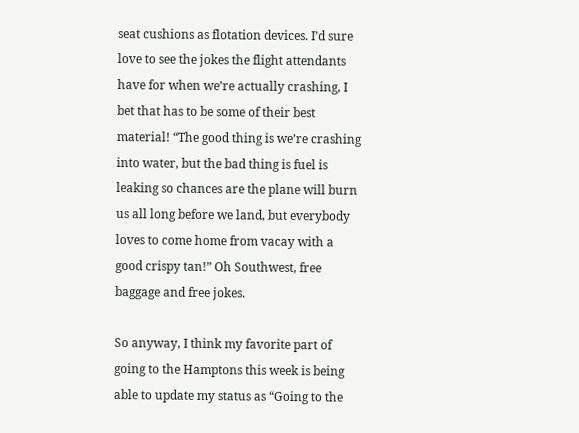seat cushions as flotation devices. I’d sure love to see the jokes the flight attendants have for when we’re actually crashing, I bet that has to be some of their best material! “The good thing is we’re crashing into water, but the bad thing is fuel is leaking so chances are the plane will burn us all long before we land, but everybody loves to come home from vacay with a good crispy tan!” Oh Southwest, free baggage and free jokes.

So anyway, I think my favorite part of going to the Hamptons this week is being able to update my status as “Going to the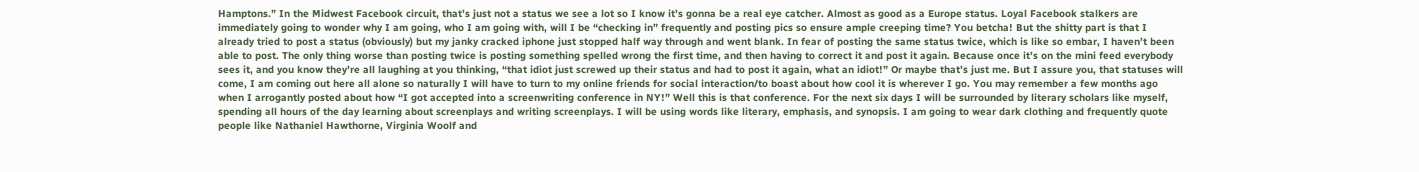Hamptons.” In the Midwest Facebook circuit, that’s just not a status we see a lot so I know it’s gonna be a real eye catcher. Almost as good as a Europe status. Loyal Facebook stalkers are immediately going to wonder why I am going, who I am going with, will I be “checking in” frequently and posting pics so ensure ample creeping time? You betcha! But the shitty part is that I already tried to post a status (obviously) but my janky cracked iphone just stopped half way through and went blank. In fear of posting the same status twice, which is like so embar, I haven’t been able to post. The only thing worse than posting twice is posting something spelled wrong the first time, and then having to correct it and post it again. Because once it’s on the mini feed everybody sees it, and you know they’re all laughing at you thinking, “that idiot just screwed up their status and had to post it again, what an idiot!” Or maybe that’s just me. But I assure you, that statuses will come, I am coming out here all alone so naturally I will have to turn to my online friends for social interaction/to boast about how cool it is wherever I go. You may remember a few months ago when I arrogantly posted about how “I got accepted into a screenwriting conference in NY!” Well this is that conference. For the next six days I will be surrounded by literary scholars like myself, spending all hours of the day learning about screenplays and writing screenplays. I will be using words like literary, emphasis, and synopsis. I am going to wear dark clothing and frequently quote people like Nathaniel Hawthorne, Virginia Woolf and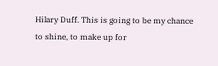Hilary Duff. This is going to be my chance to shine, to make up for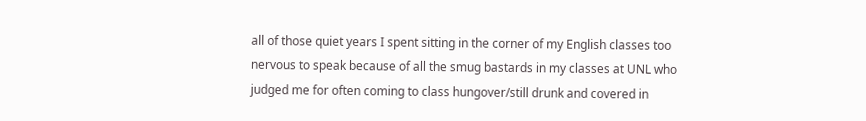all of those quiet years I spent sitting in the corner of my English classes too nervous to speak because of all the smug bastards in my classes at UNL who judged me for often coming to class hungover/still drunk and covered in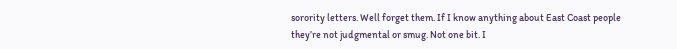sorority letters. Well forget them. If I know anything about East Coast people they’re not judgmental or smug. Not one bit. I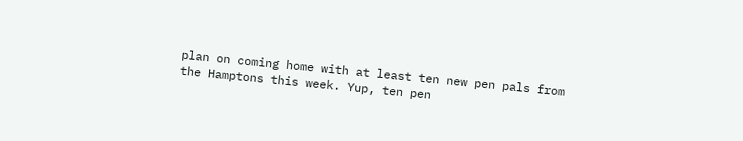plan on coming home with at least ten new pen pals from the Hamptons this week. Yup, ten pen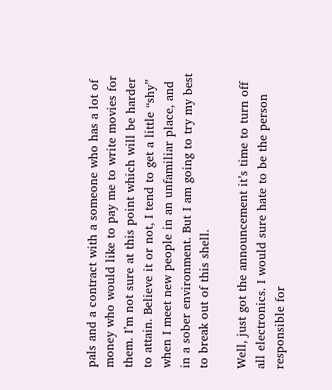pals and a contract with a someone who has a lot of money who would like to pay me to write movies for them. I’m not sure at this point which will be harder to attain. Believe it or not, I tend to get a little “shy” when I meet new people in an unfamiliar place, and in a sober environment. But I am going to try my best to break out of this shell.

Well, just got the announcement it’s time to turn off all electronics. I would sure hate to be the person responsible for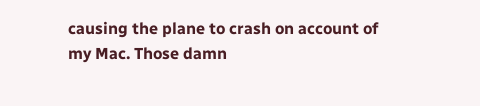causing the plane to crash on account of my Mac. Those damn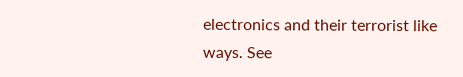electronics and their terrorist like ways. See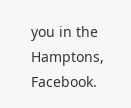you in the Hamptons, Facebook.